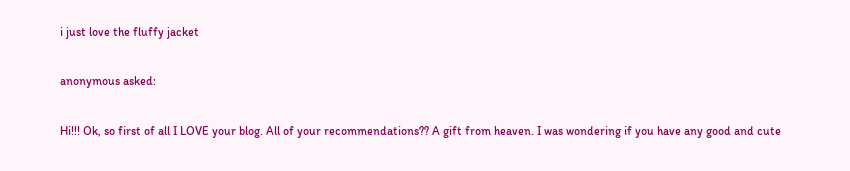i just love the fluffy jacket

anonymous asked:

Hi!!! Ok, so first of all I LOVE your blog. All of your recommendations?? A gift from heaven. I was wondering if you have any good and cute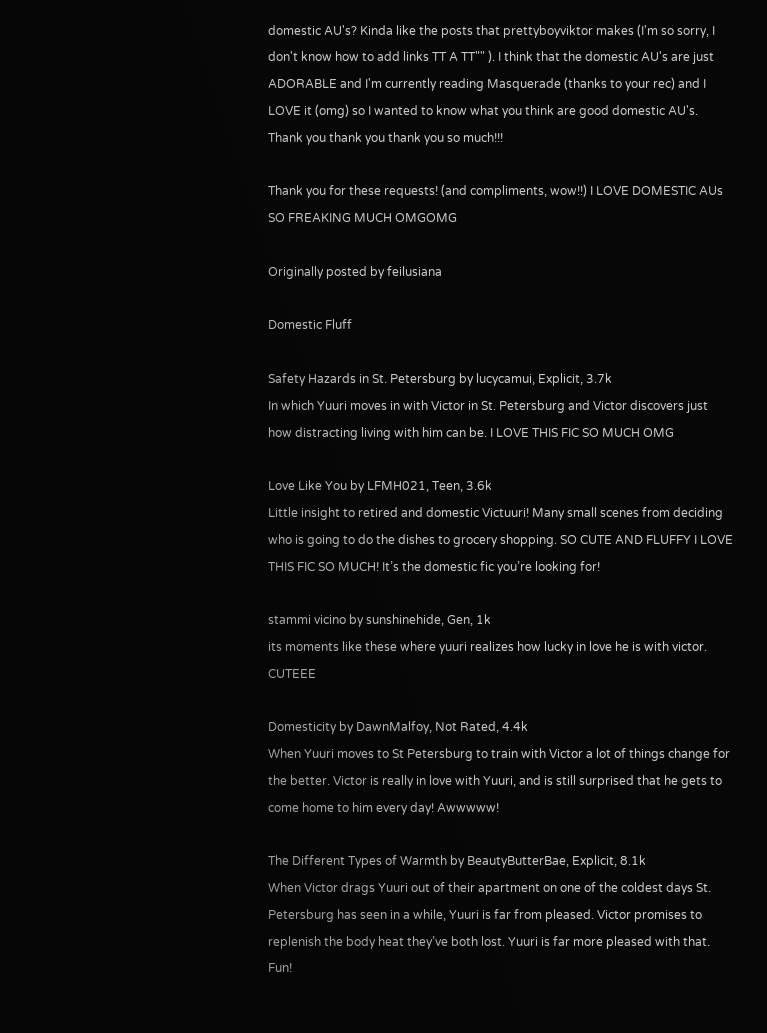domestic AU's? Kinda like the posts that prettyboyviktor makes (I'm so sorry, I don't know how to add links TT A TT"" ). I think that the domestic AU's are just ADORABLE and I'm currently reading Masquerade (thanks to your rec) and I LOVE it (omg) so I wanted to know what you think are good domestic AU's. Thank you thank you thank you so much!!!

Thank you for these requests! (and compliments, wow!!) I LOVE DOMESTIC AUs SO FREAKING MUCH OMGOMG

Originally posted by feilusiana

Domestic Fluff

Safety Hazards in St. Petersburg by lucycamui, Explicit, 3.7k
In which Yuuri moves in with Victor in St. Petersburg and Victor discovers just how distracting living with him can be. I LOVE THIS FIC SO MUCH OMG

Love Like You by LFMH021, Teen, 3.6k
Little insight to retired and domestic Victuuri! Many small scenes from deciding who is going to do the dishes to grocery shopping. SO CUTE AND FLUFFY I LOVE THIS FIC SO MUCH! It’s the domestic fic you’re looking for!

stammi vicino by sunshinehide, Gen, 1k
its moments like these where yuuri realizes how lucky in love he is with victor. CUTEEE

Domesticity by DawnMalfoy, Not Rated, 4.4k
When Yuuri moves to St Petersburg to train with Victor a lot of things change for the better. Victor is really in love with Yuuri, and is still surprised that he gets to come home to him every day! Awwwww!

The Different Types of Warmth by BeautyButterBae, Explicit, 8.1k
When Victor drags Yuuri out of their apartment on one of the coldest days St. Petersburg has seen in a while, Yuuri is far from pleased. Victor promises to replenish the body heat they’ve both lost. Yuuri is far more pleased with that. Fun!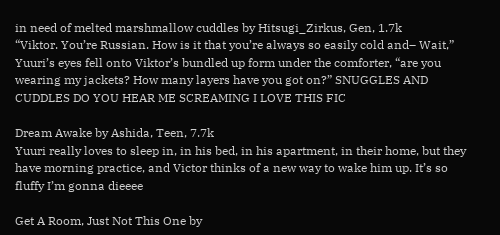in need of melted marshmallow cuddles by Hitsugi_Zirkus, Gen, 1.7k
“Viktor. You’re Russian. How is it that you’re always so easily cold and– Wait,” Yuuri’s eyes fell onto Viktor’s bundled up form under the comforter, “are you wearing my jackets? How many layers have you got on?” SNUGGLES AND CUDDLES DO YOU HEAR ME SCREAMING I LOVE THIS FIC

Dream Awake by Ashida, Teen, 7.7k
Yuuri really loves to sleep in, in his bed, in his apartment, in their home, but they have morning practice, and Victor thinks of a new way to wake him up. It’s so fluffy I’m gonna dieeee

Get A Room, Just Not This One by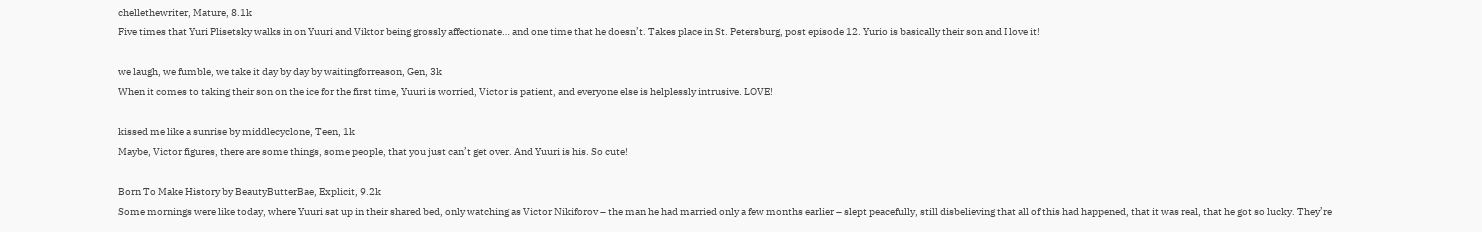chellethewriter, Mature, 8.1k
Five times that Yuri Plisetsky walks in on Yuuri and Viktor being grossly affectionate… and one time that he doesn’t. Takes place in St. Petersburg, post episode 12. Yurio is basically their son and I love it!

we laugh, we fumble, we take it day by day by waitingforreason, Gen, 3k
When it comes to taking their son on the ice for the first time, Yuuri is worried, Victor is patient, and everyone else is helplessly intrusive. LOVE!

kissed me like a sunrise by middlecyclone, Teen, 1k
Maybe, Victor figures, there are some things, some people, that you just can’t get over. And Yuuri is his. So cute!

Born To Make History by BeautyButterBae, Explicit, 9.2k
Some mornings were like today, where Yuuri sat up in their shared bed, only watching as Victor Nikiforov – the man he had married only a few months earlier – slept peacefully, still disbelieving that all of this had happened, that it was real, that he got so lucky. They’re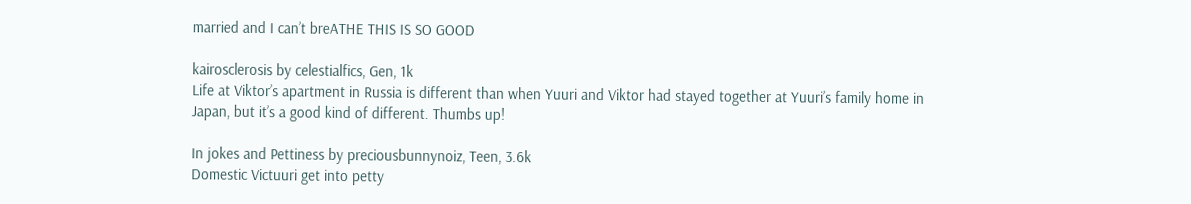married and I can’t breATHE THIS IS SO GOOD

kairosclerosis by celestialfics, Gen, 1k
Life at Viktor’s apartment in Russia is different than when Yuuri and Viktor had stayed together at Yuuri’s family home in Japan, but it’s a good kind of different. Thumbs up!

In jokes and Pettiness by preciousbunnynoiz, Teen, 3.6k
Domestic Victuuri get into petty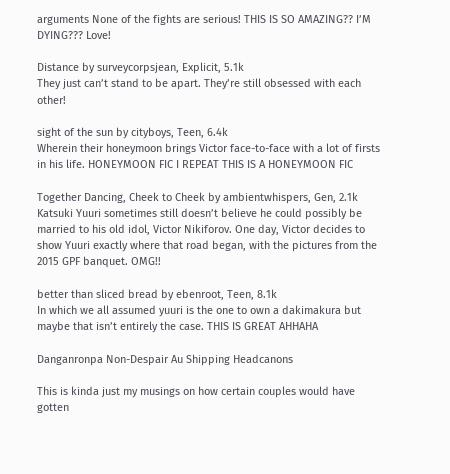arguments None of the fights are serious! THIS IS SO AMAZING?? I’M DYING??? Love!

Distance by surveycorpsjean, Explicit, 5.1k
They just can’t stand to be apart. They’re still obsessed with each other!

sight of the sun by cityboys, Teen, 6.4k
Wherein their honeymoon brings Victor face-to-face with a lot of firsts in his life. HONEYMOON FIC I REPEAT THIS IS A HONEYMOON FIC

Together Dancing, Cheek to Cheek by ambientwhispers, Gen, 2.1k
Katsuki Yuuri sometimes still doesn’t believe he could possibly be married to his old idol, Victor Nikiforov. One day, Victor decides to show Yuuri exactly where that road began, with the pictures from the 2015 GPF banquet. OMG!!

better than sliced bread by ebenroot, Teen, 8.1k
In which we all assumed yuuri is the one to own a dakimakura but maybe that isn’t entirely the case. THIS IS GREAT AHHAHA

Danganronpa Non-Despair Au Shipping Headcanons

This is kinda just my musings on how certain couples would have gotten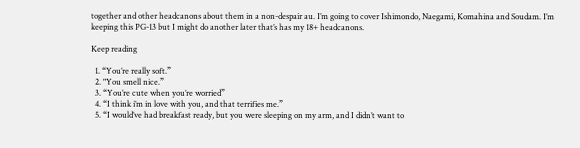together and other headcanons about them in a non-despair au. I’m going to cover Ishimondo, Naegami, Komahina and Soudam. I’m keeping this PG-13 but I might do another later that’s has my 18+ headcanons.

Keep reading

  1. “You’re really soft.”
  2. "You smell nice.”
  3. “You’re cute when you’re worried”
  4. “I think i’m in love with you, and that terrifies me.”
  5. “I would’ve had breakfast ready, but you were sleeping on my arm, and I didn’t want to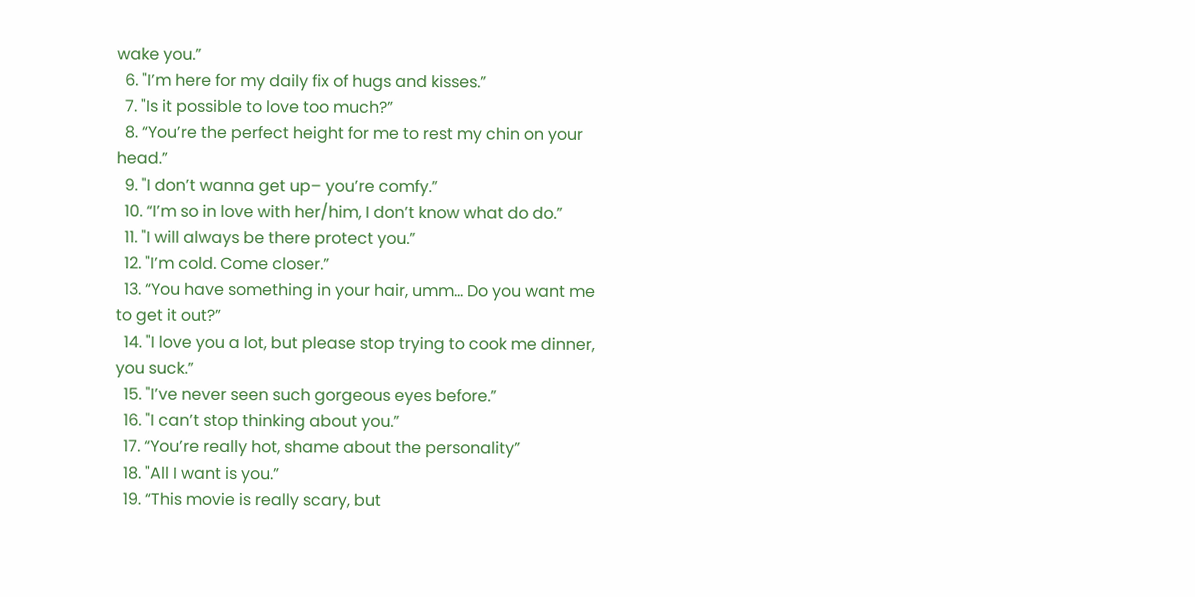wake you.”
  6. "I’m here for my daily fix of hugs and kisses.”
  7. "Is it possible to love too much?”
  8. “You’re the perfect height for me to rest my chin on your head.”
  9. "I don’t wanna get up– you’re comfy.”
  10. “I’m so in love with her/him, I don’t know what do do.”
  11. "I will always be there protect you.”
  12. "I’m cold. Come closer.”
  13. “You have something in your hair, umm… Do you want me to get it out?”
  14. "I love you a lot, but please stop trying to cook me dinner, you suck.”
  15. "I’ve never seen such gorgeous eyes before.”
  16. "I can’t stop thinking about you.”
  17. “You’re really hot, shame about the personality”
  18. "All I want is you.”
  19. “This movie is really scary, but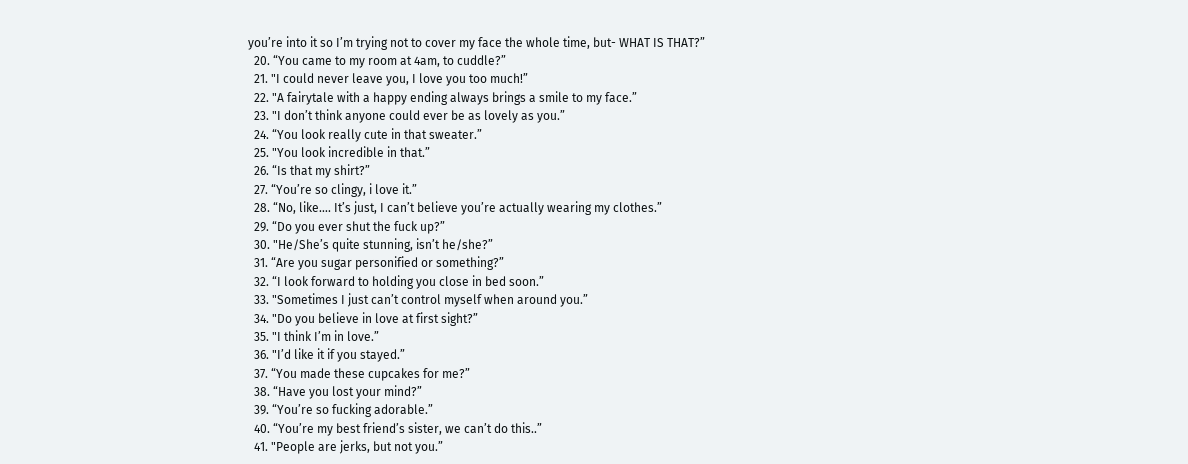you’re into it so I’m trying not to cover my face the whole time, but- WHAT IS THAT?”
  20. “You came to my room at 4am, to cuddle?”
  21. "I could never leave you, I love you too much!”
  22. "A fairytale with a happy ending always brings a smile to my face.”
  23. "I don’t think anyone could ever be as lovely as you.”
  24. “You look really cute in that sweater.”
  25. "You look incredible in that.”
  26. “Is that my shirt?”
  27. “You’re so clingy, i love it.”
  28. “No, like…. It’s just, I can’t believe you’re actually wearing my clothes.”
  29. “Do you ever shut the fuck up?”
  30. "He/She’s quite stunning, isn’t he/she?”
  31. “Are you sugar personified or something?”
  32. “I look forward to holding you close in bed soon.”
  33. "Sometimes I just can’t control myself when around you.”
  34. "Do you believe in love at first sight?”
  35. "I think I’m in love.”
  36. "I’d like it if you stayed.”
  37. “You made these cupcakes for me?”
  38. “Have you lost your mind?”
  39. “You’re so fucking adorable.”
  40. “You’re my best friend’s sister, we can’t do this..”
  41. "People are jerks, but not you.”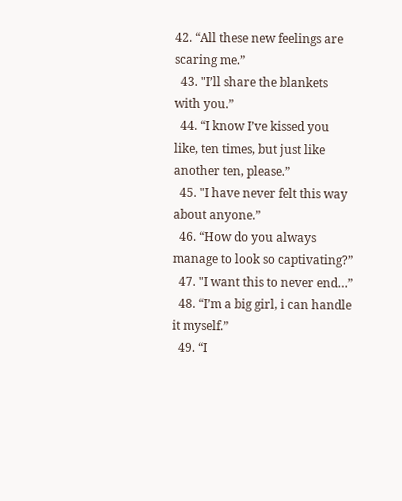42. “All these new feelings are scaring me.”
  43. "I’ll share the blankets with you.”
  44. “I know I’ve kissed you like, ten times, but just like another ten, please.”
  45. "I have never felt this way about anyone.”
  46. “How do you always manage to look so captivating?”
  47. "I want this to never end…”
  48. “I’m a big girl, i can handle it myself.”
  49. “I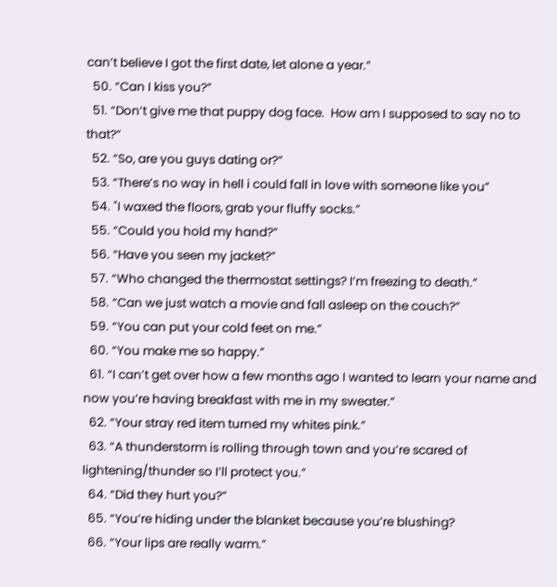can’t believe I got the first date, let alone a year.”
  50. “Can I kiss you?”
  51. “Don’t give me that puppy dog face.  How am I supposed to say no to that?”
  52. “So, are you guys dating or?”
  53. “There’s no way in hell i could fall in love with someone like you”
  54. "I waxed the floors, grab your fluffy socks.”
  55. “Could you hold my hand?”
  56. “Have you seen my jacket?”
  57. “Who changed the thermostat settings? I’m freezing to death.”
  58. “Can we just watch a movie and fall asleep on the couch?”
  59. “You can put your cold feet on me.”
  60. “You make me so happy.”
  61. “I can’t get over how a few months ago I wanted to learn your name and now you’re having breakfast with me in my sweater.”
  62. “Your stray red item turned my whites pink.”
  63. “A thunderstorm is rolling through town and you’re scared of lightening/thunder so I’ll protect you.”
  64. “Did they hurt you?”
  65. “You’re hiding under the blanket because you’re blushing?
  66. “Your lips are really warm.”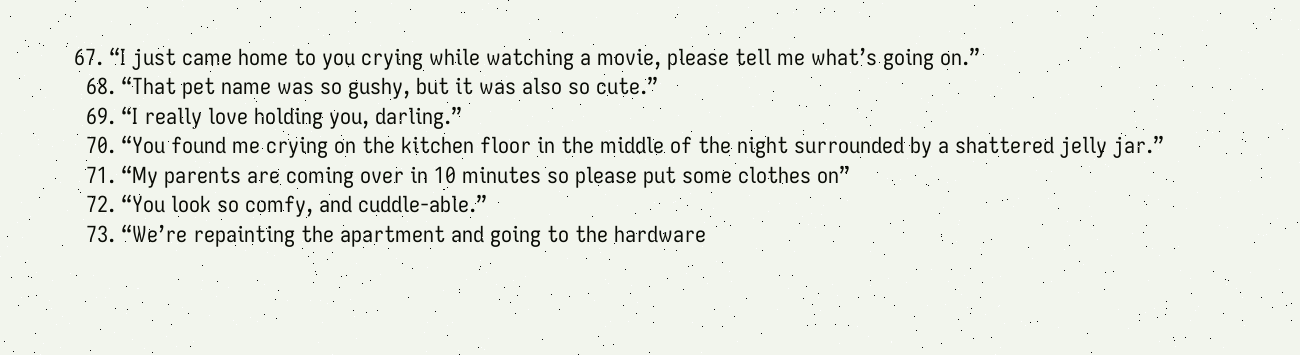67. “I just came home to you crying while watching a movie, please tell me what’s going on.”
  68. “That pet name was so gushy, but it was also so cute.”
  69. “I really love holding you, darling.”
  70. “You found me crying on the kitchen floor in the middle of the night surrounded by a shattered jelly jar.”
  71. “My parents are coming over in 10 minutes so please put some clothes on”
  72. “You look so comfy, and cuddle-able.”
  73. “We’re repainting the apartment and going to the hardware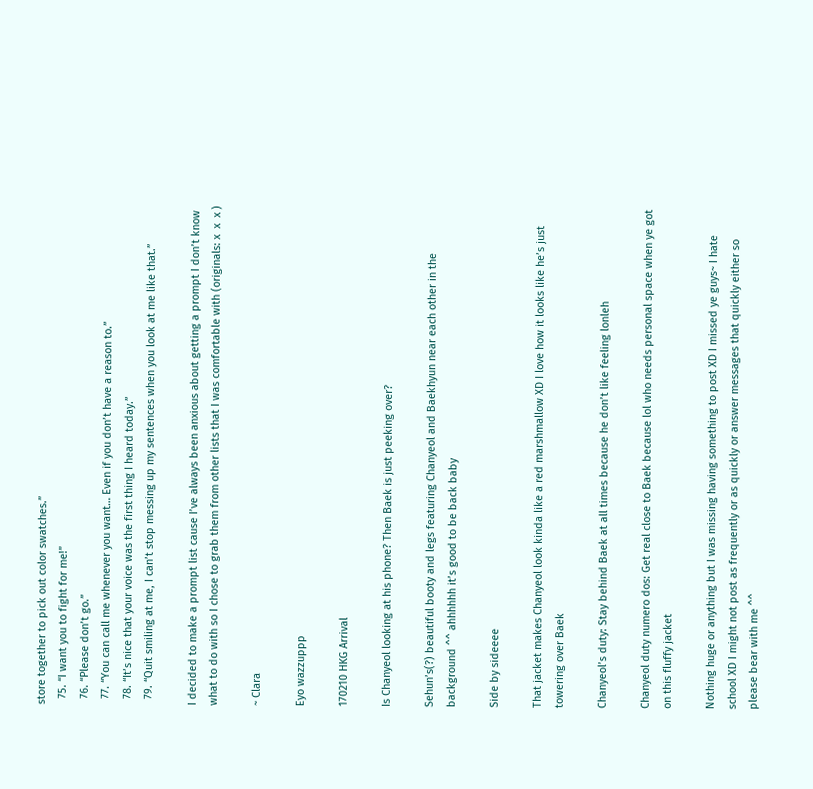store together to pick out color swatches.”
  75. “I want you to fight for me!”
  76. “Please don’t go.”
  77. “You can call me whenever you want… Even if you don’t have a reason to.”
  78. “It’s nice that your voice was the first thing I heard today.”
  79. “Quit smiling at me, I can’t stop messing up my sentences when you look at me like that.”

I decided to make a prompt list cause I’ve always been anxious about getting a prompt I don’t know what to do with so I chose to grab them from other lists that I was comfortable with (originals: x  x  x )

~ Clara

Eyo wazzuppp

170210 HKG Arrival

Is Chanyeol looking at his phone? Then Baek is just peeking over?

Sehun’s(?) beautiful booty and legs featuring Chanyeol and Baekhyun near each other in the background ^^ ahhhhhh it’s good to be back baby

Side by sideeee

That jacket makes Chanyeol look kinda like a red marshmallow XD I love how it looks like he’s just towering over Baek

Chanyeol’s duty: Stay behind Baek at all times because he don’t like feeling lonleh

Chanyeol duty numero dos: Get real close to Baek because lol who needs personal space when ye got on this fluffy jacket

Nothing huge or anything but I was missing having something to post XD I missed ye guys~ I hate school XD I might not post as frequently or as quickly or answer messages that quickly either so please bear with me ^^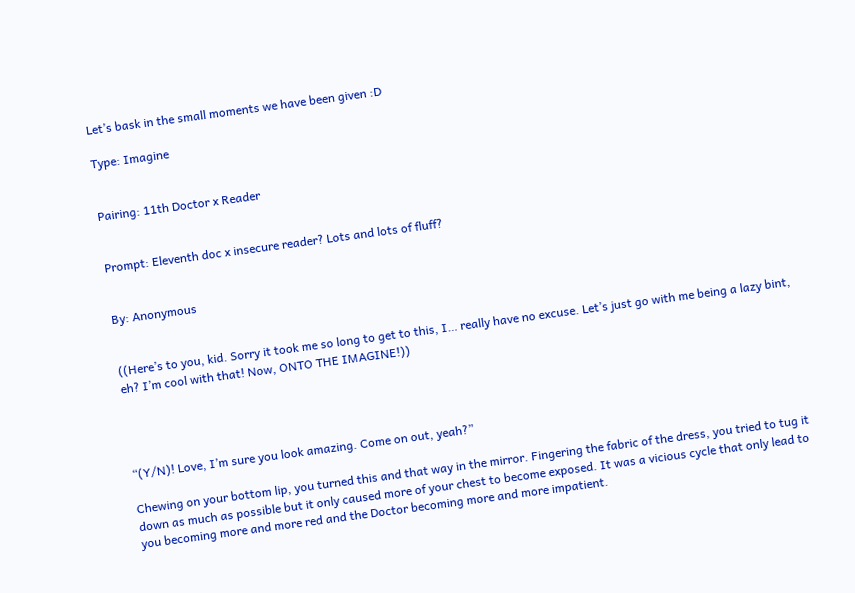Let’s bask in the small moments we have been given :D

Type: Imagine


Pairing: 11th Doctor x Reader


Prompt: Eleventh doc x insecure reader? Lots and lots of fluff?


By: Anonymous


((Here’s to you, kid. Sorry it took me so long to get to this, I… really have no excuse. Let’s just go with me being a lazy bint, eh? I’m cool with that! Now, ONTO THE IMAGINE!))




“(Y/N)! Love, I’m sure you look amazing. Come on out, yeah?”

Chewing on your bottom lip, you turned this and that way in the mirror. Fingering the fabric of the dress, you tried to tug it down as much as possible but it only caused more of your chest to become exposed. It was a vicious cycle that only lead to you becoming more and more red and the Doctor becoming more and more impatient.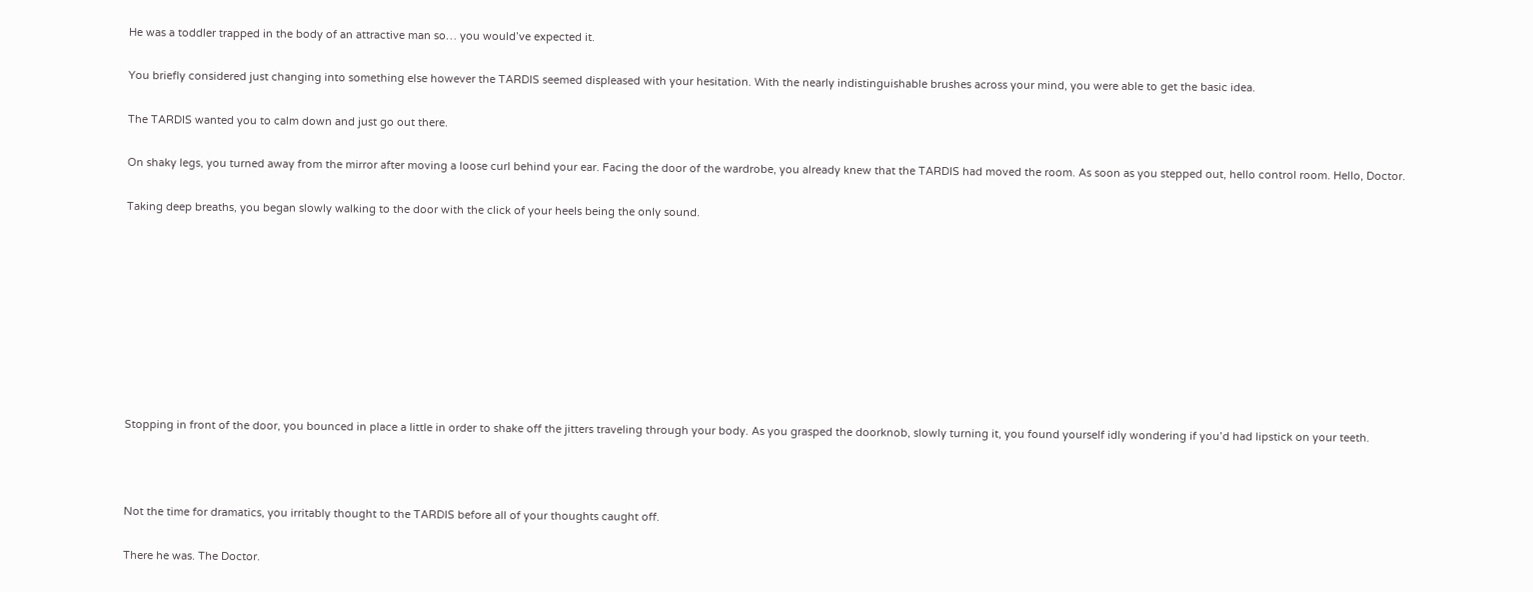He was a toddler trapped in the body of an attractive man so… you would’ve expected it.

You briefly considered just changing into something else however the TARDIS seemed displeased with your hesitation. With the nearly indistinguishable brushes across your mind, you were able to get the basic idea.

The TARDIS wanted you to calm down and just go out there.

On shaky legs, you turned away from the mirror after moving a loose curl behind your ear. Facing the door of the wardrobe, you already knew that the TARDIS had moved the room. As soon as you stepped out, hello control room. Hello, Doctor.

Taking deep breaths, you began slowly walking to the door with the click of your heels being the only sound.









Stopping in front of the door, you bounced in place a little in order to shake off the jitters traveling through your body. As you grasped the doorknob, slowly turning it, you found yourself idly wondering if you’d had lipstick on your teeth.



Not the time for dramatics, you irritably thought to the TARDIS before all of your thoughts caught off.

There he was. The Doctor.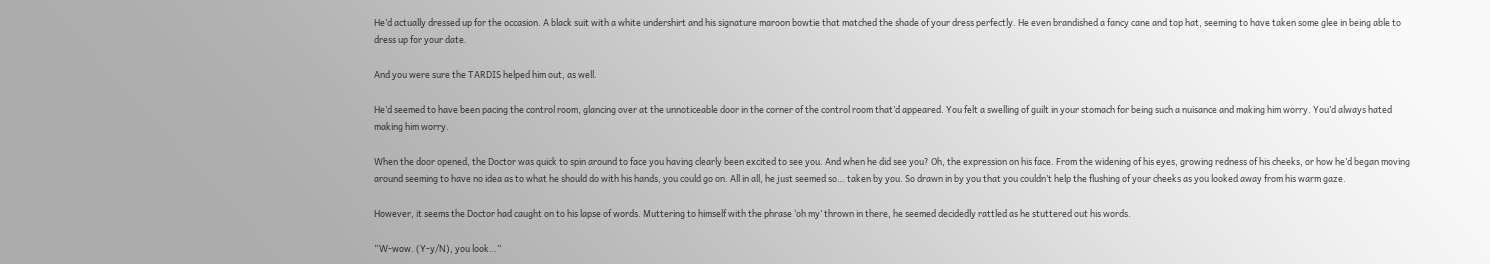He’d actually dressed up for the occasion. A black suit with a white undershirt and his signature maroon bowtie that matched the shade of your dress perfectly. He even brandished a fancy cane and top hat, seeming to have taken some glee in being able to dress up for your date.

And you were sure the TARDIS helped him out, as well.

He’d seemed to have been pacing the control room, glancing over at the unnoticeable door in the corner of the control room that’d appeared. You felt a swelling of guilt in your stomach for being such a nuisance and making him worry. You’d always hated making him worry.

When the door opened, the Doctor was quick to spin around to face you having clearly been excited to see you. And when he did see you? Oh, the expression on his face. From the widening of his eyes, growing redness of his cheeks, or how he’d began moving around seeming to have no idea as to what he should do with his hands, you could go on. All in all, he just seemed so… taken by you. So drawn in by you that you couldn’t help the flushing of your cheeks as you looked away from his warm gaze.

However, it seems the Doctor had caught on to his lapse of words. Muttering to himself with the phrase ‘oh my’ thrown in there, he seemed decidedly rattled as he stuttered out his words.

“W-wow. (Y-y/N), you look…”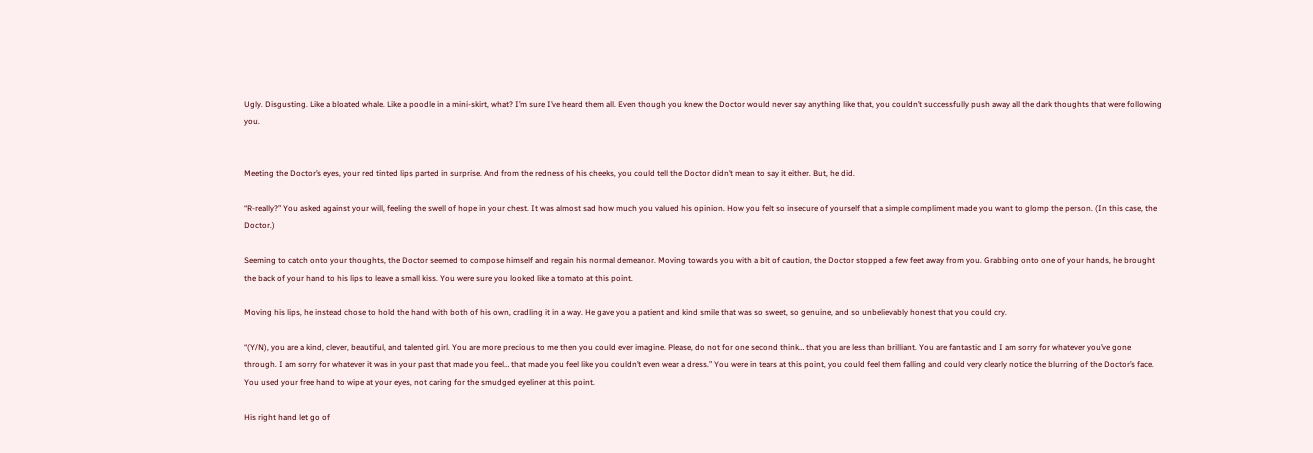Ugly. Disgusting. Like a bloated whale. Like a poodle in a mini-skirt, what? I’m sure I’ve heard them all. Even though you knew the Doctor would never say anything like that, you couldn’t successfully push away all the dark thoughts that were following you.


Meeting the Doctor’s eyes, your red tinted lips parted in surprise. And from the redness of his cheeks, you could tell the Doctor didn’t mean to say it either. But, he did.

“R-really?” You asked against your will, feeling the swell of hope in your chest. It was almost sad how much you valued his opinion. How you felt so insecure of yourself that a simple compliment made you want to glomp the person. (In this case, the Doctor.)

Seeming to catch onto your thoughts, the Doctor seemed to compose himself and regain his normal demeanor. Moving towards you with a bit of caution, the Doctor stopped a few feet away from you. Grabbing onto one of your hands, he brought the back of your hand to his lips to leave a small kiss. You were sure you looked like a tomato at this point.

Moving his lips, he instead chose to hold the hand with both of his own, cradling it in a way. He gave you a patient and kind smile that was so sweet, so genuine, and so unbelievably honest that you could cry.

“(Y/N), you are a kind, clever, beautiful, and talented girl. You are more precious to me then you could ever imagine. Please, do not for one second think… that you are less than brilliant. You are fantastic and I am sorry for whatever you’ve gone through. I am sorry for whatever it was in your past that made you feel… that made you feel like you couldn’t even wear a dress.” You were in tears at this point, you could feel them falling and could very clearly notice the blurring of the Doctor’s face. You used your free hand to wipe at your eyes, not caring for the smudged eyeliner at this point.

His right hand let go of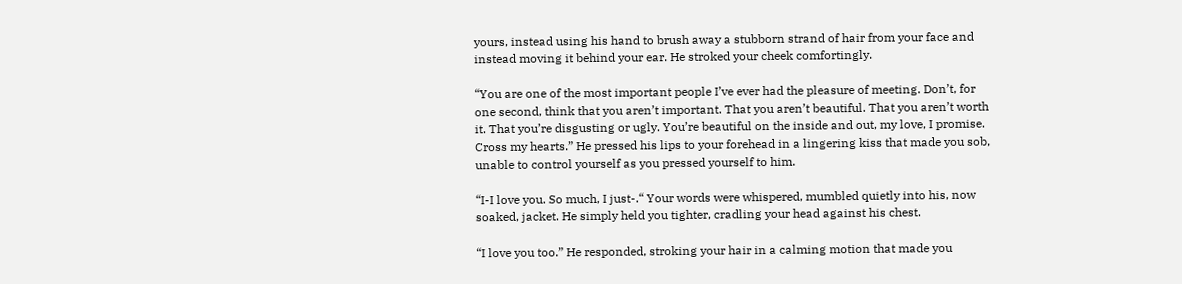yours, instead using his hand to brush away a stubborn strand of hair from your face and instead moving it behind your ear. He stroked your cheek comfortingly.

“You are one of the most important people I’ve ever had the pleasure of meeting. Don’t, for one second, think that you aren’t important. That you aren’t beautiful. That you aren’t worth it. That you’re disgusting or ugly. You’re beautiful on the inside and out, my love, I promise. Cross my hearts.” He pressed his lips to your forehead in a lingering kiss that made you sob, unable to control yourself as you pressed yourself to him.

“I-I love you. So much, I just-.“ Your words were whispered, mumbled quietly into his, now soaked, jacket. He simply held you tighter, cradling your head against his chest.

“I love you too.” He responded, stroking your hair in a calming motion that made you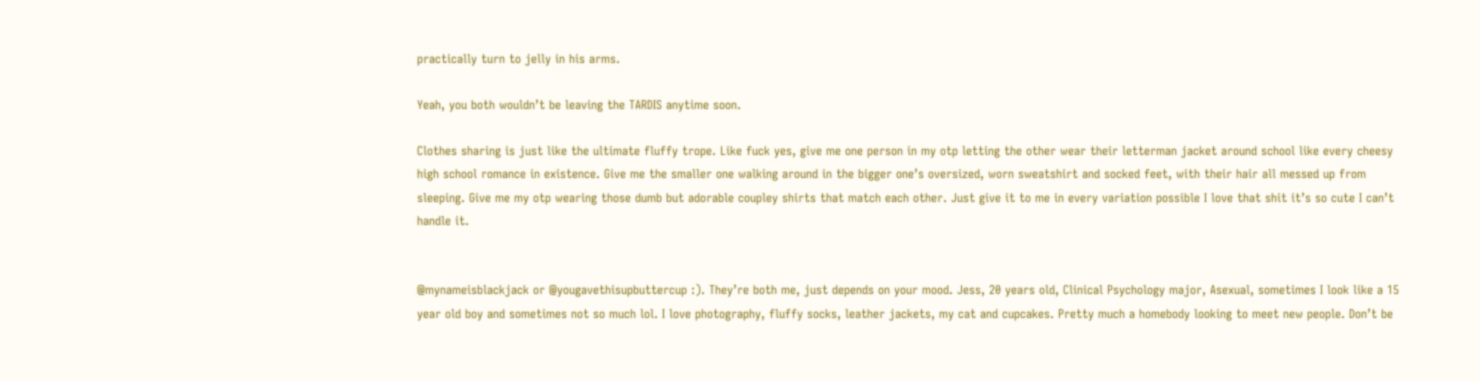practically turn to jelly in his arms.

Yeah, you both wouldn’t be leaving the TARDIS anytime soon.

Clothes sharing is just like the ultimate fluffy trope. Like fuck yes, give me one person in my otp letting the other wear their letterman jacket around school like every cheesy high school romance in existence. Give me the smaller one walking around in the bigger one’s oversized, worn sweatshirt and socked feet, with their hair all messed up from sleeping. Give me my otp wearing those dumb but adorable coupley shirts that match each other. Just give it to me in every variation possible I love that shit it’s so cute I can’t handle it.


@mynameisblackjack or @yougavethisupbuttercup :). They’re both me, just depends on your mood. Jess, 20 years old, Clinical Psychology major, Asexual, sometimes I look like a 15 year old boy and sometimes not so much lol. I love photography, fluffy socks, leather jackets, my cat and cupcakes. Pretty much a homebody looking to meet new people. Don’t be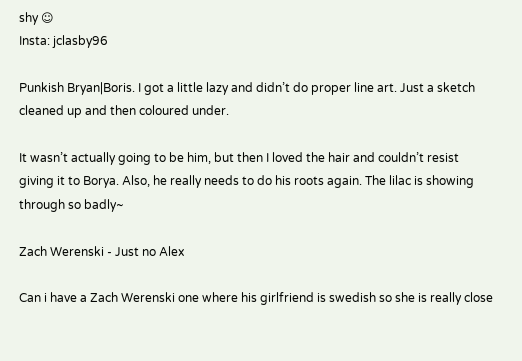shy ☺
Insta: jclasby96

Punkish Bryan|Boris. I got a little lazy and didn’t do proper line art. Just a sketch cleaned up and then coloured under.

It wasn’t actually going to be him, but then I loved the hair and couldn’t resist giving it to Borya. Also, he really needs to do his roots again. The lilac is showing through so badly~

Zach Werenski - Just no Alex

Can i have a Zach Werenski one where his girlfriend is swedish so she is really close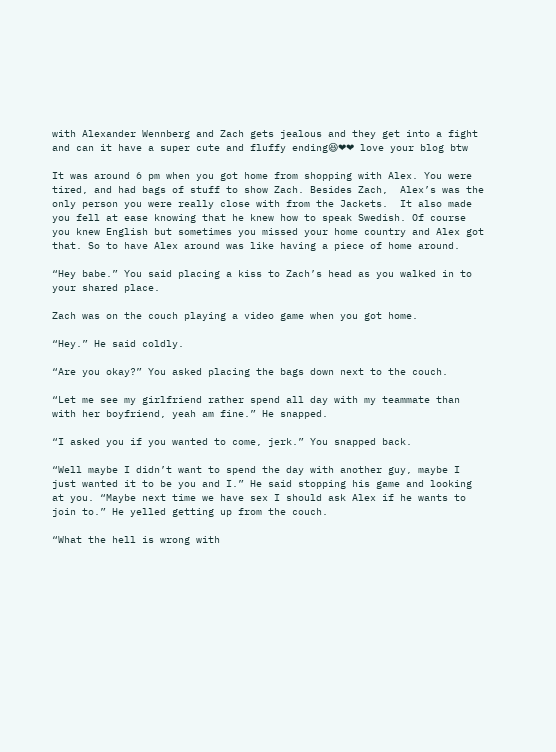with Alexander Wennberg and Zach gets jealous and they get into a fight and can it have a super cute and fluffy ending😆❤❤ love your blog btw

It was around 6 pm when you got home from shopping with Alex. You were tired, and had bags of stuff to show Zach. Besides Zach,  Alex’s was the only person you were really close with from the Jackets.  It also made you fell at ease knowing that he knew how to speak Swedish. Of course you knew English but sometimes you missed your home country and Alex got that. So to have Alex around was like having a piece of home around.

“Hey babe.” You said placing a kiss to Zach’s head as you walked in to your shared place.

Zach was on the couch playing a video game when you got home.

“Hey.” He said coldly.

“Are you okay?” You asked placing the bags down next to the couch.

“Let me see my girlfriend rather spend all day with my teammate than with her boyfriend, yeah am fine.” He snapped.

“I asked you if you wanted to come, jerk.” You snapped back.

“Well maybe I didn’t want to spend the day with another guy, maybe I just wanted it to be you and I.” He said stopping his game and looking at you. “Maybe next time we have sex I should ask Alex if he wants to join to.” He yelled getting up from the couch.

“What the hell is wrong with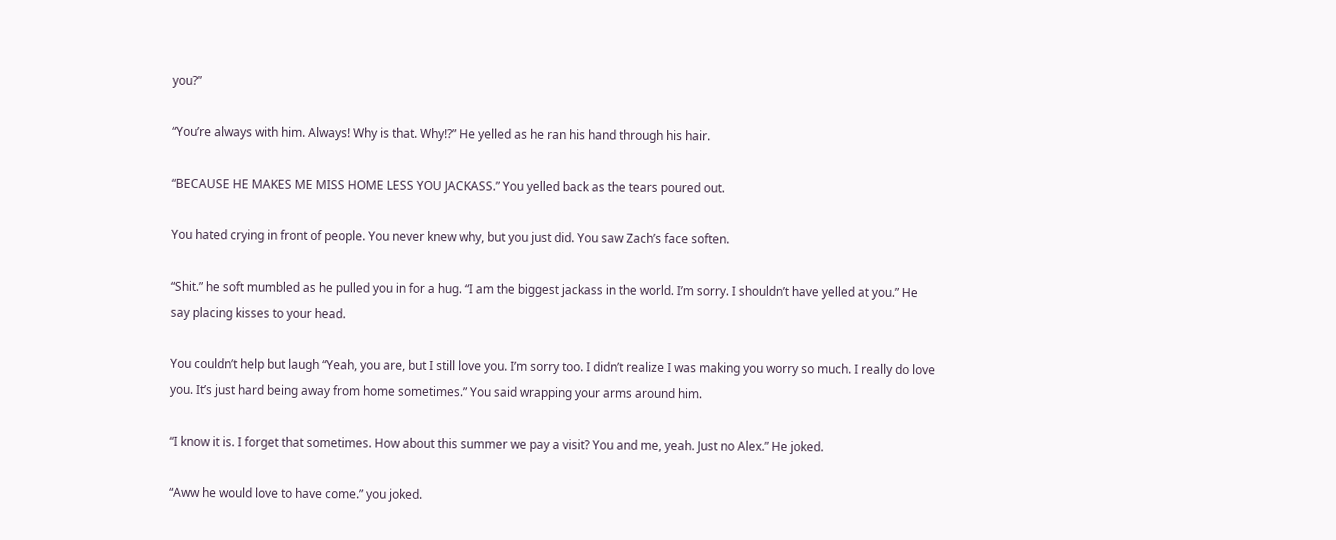you?”

“You’re always with him. Always! Why is that. Why!?” He yelled as he ran his hand through his hair.

“BECAUSE HE MAKES ME MISS HOME LESS YOU JACKASS.” You yelled back as the tears poured out.

You hated crying in front of people. You never knew why, but you just did. You saw Zach’s face soften.

“Shit.” he soft mumbled as he pulled you in for a hug. “I am the biggest jackass in the world. I’m sorry. I shouldn’t have yelled at you.” He say placing kisses to your head.

You couldn’t help but laugh “Yeah, you are, but I still love you. I’m sorry too. I didn’t realize I was making you worry so much. I really do love you. It’s just hard being away from home sometimes.” You said wrapping your arms around him.

“I know it is. I forget that sometimes. How about this summer we pay a visit? You and me, yeah. Just no Alex.” He joked.

“Aww he would love to have come.” you joked.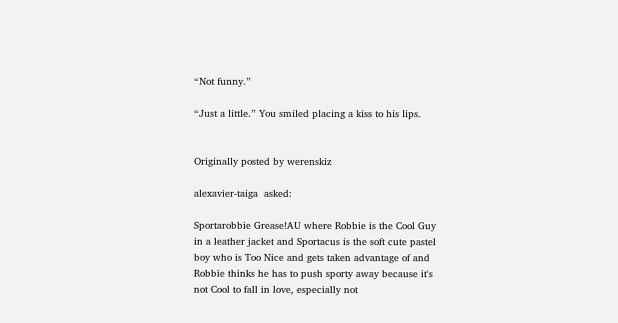“Not funny.”

“Just a little.” You smiled placing a kiss to his lips.


Originally posted by werenskiz

alexavier-taiga  asked:

Sportarobbie Grease!AU where Robbie is the Cool Guy in a leather jacket and Sportacus is the soft cute pastel boy who is Too Nice and gets taken advantage of and Robbie thinks he has to push sporty away because it's not Cool to fall in love, especially not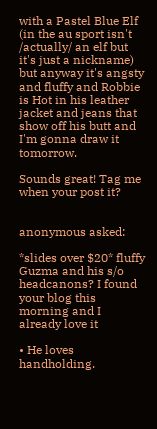with a Pastel Blue Elf (in the au sport isn't /actually/ an elf but it's just a nickname) but anyway it's angsty and fluffy and Robbie is Hot in his leather jacket and jeans that show off his butt and I'm gonna draw it tomorrow.

Sounds great! Tag me when your post it?


anonymous asked:

*slides over $20* fluffy Guzma and his s/o headcanons? I found your blog this morning and I already love it

• He loves handholding.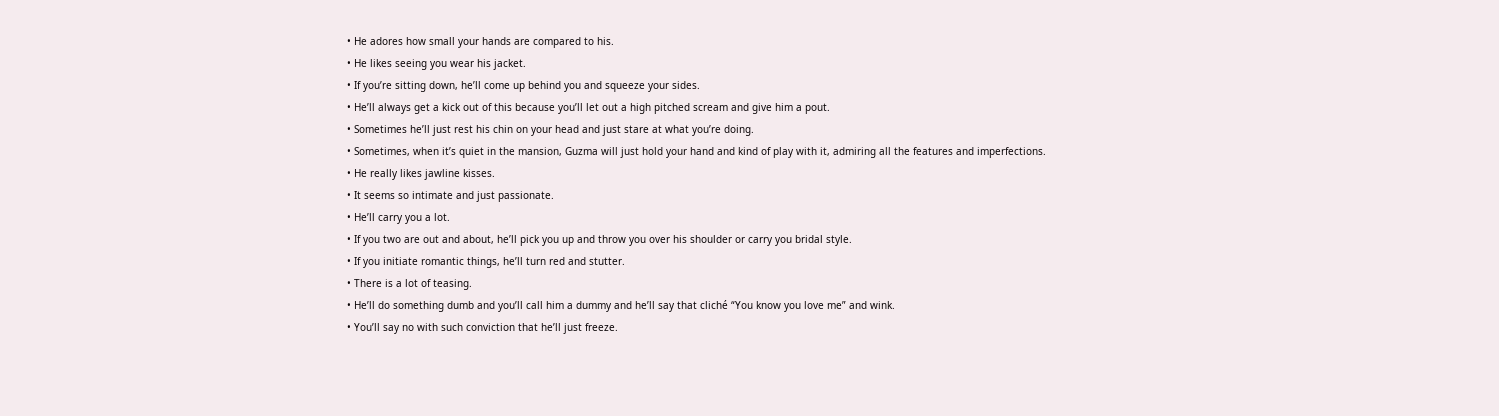• He adores how small your hands are compared to his.
• He likes seeing you wear his jacket.
• If you’re sitting down, he’ll come up behind you and squeeze your sides.
• He’ll always get a kick out of this because you’ll let out a high pitched scream and give him a pout.
• Sometimes he’ll just rest his chin on your head and just stare at what you’re doing.
• Sometimes, when it’s quiet in the mansion, Guzma will just hold your hand and kind of play with it, admiring all the features and imperfections.
• He really likes jawline kisses.
• It seems so intimate and just passionate.
• He’ll carry you a lot.
• If you two are out and about, he’ll pick you up and throw you over his shoulder or carry you bridal style.
• If you initiate romantic things, he’ll turn red and stutter.
• There is a lot of teasing.
• He’ll do something dumb and you’ll call him a dummy and he’ll say that cliché “You know you love me” and wink.
• You’ll say no with such conviction that he’ll just freeze.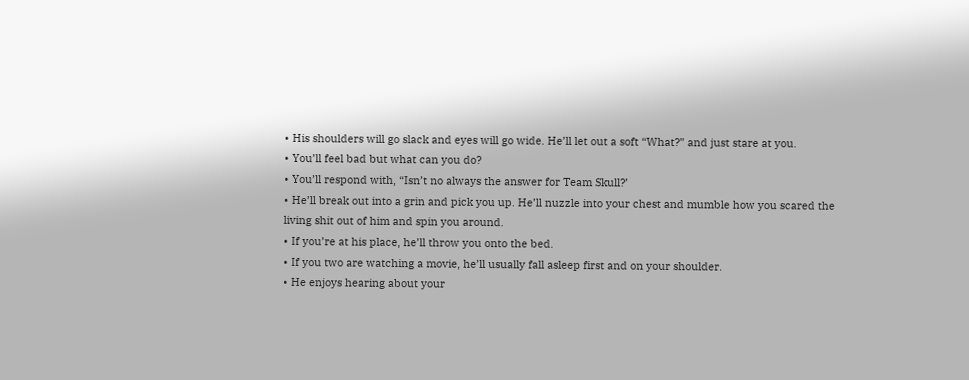• His shoulders will go slack and eyes will go wide. He’ll let out a soft “What?” and just stare at you.
• You’ll feel bad but what can you do?
• You’ll respond with, “Isn’t no always the answer for Team Skull?’
• He’ll break out into a grin and pick you up. He’ll nuzzle into your chest and mumble how you scared the living shit out of him and spin you around.
• If you’re at his place, he’ll throw you onto the bed.
• If you two are watching a movie, he’ll usually fall asleep first and on your shoulder.
• He enjoys hearing about your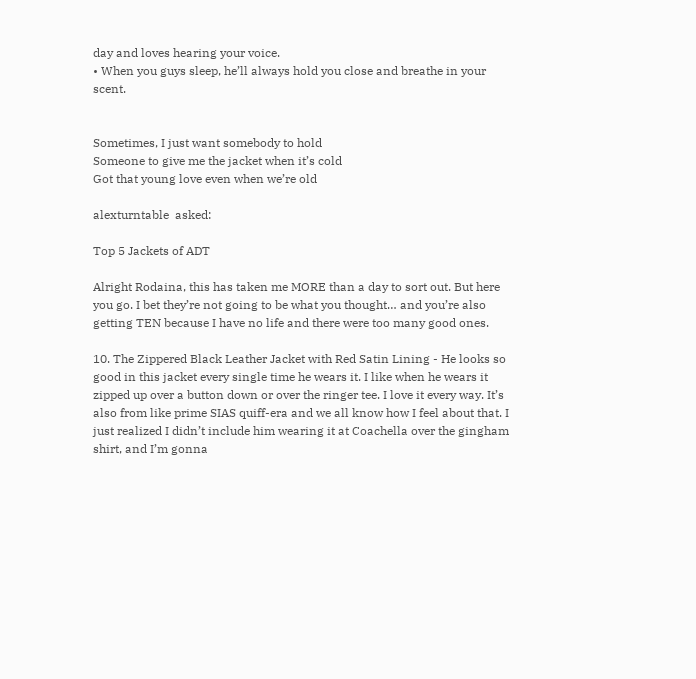day and loves hearing your voice.
• When you guys sleep, he’ll always hold you close and breathe in your scent.


Sometimes, I just want somebody to hold
Someone to give me the jacket when it’s cold
Got that young love even when we’re old

alexturntable  asked:

Top 5 Jackets of ADT

Alright Rodaina, this has taken me MORE than a day to sort out. But here you go. I bet they’re not going to be what you thought… and you’re also getting TEN because I have no life and there were too many good ones.

10. The Zippered Black Leather Jacket with Red Satin Lining - He looks so good in this jacket every single time he wears it. I like when he wears it zipped up over a button down or over the ringer tee. I love it every way. It’s also from like prime SIAS quiff-era and we all know how I feel about that. I just realized I didn’t include him wearing it at Coachella over the gingham shirt, and I’m gonna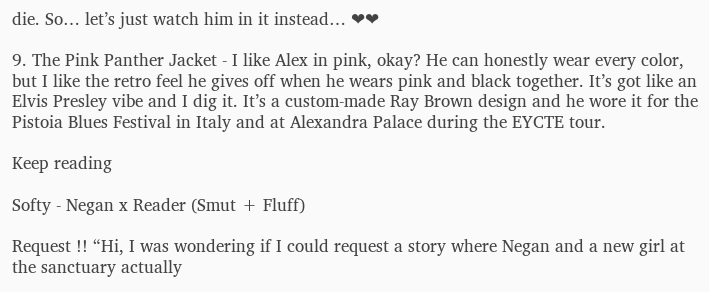die. So… let’s just watch him in it instead… ❤❤

9. The Pink Panther Jacket - I like Alex in pink, okay? He can honestly wear every color, but I like the retro feel he gives off when he wears pink and black together. It’s got like an Elvis Presley vibe and I dig it. It’s a custom-made Ray Brown design and he wore it for the Pistoia Blues Festival in Italy and at Alexandra Palace during the EYCTE tour.

Keep reading

Softy - Negan x Reader (Smut + Fluff)

Request !! “Hi, I was wondering if I could request a story where Negan and a new girl at the sanctuary actually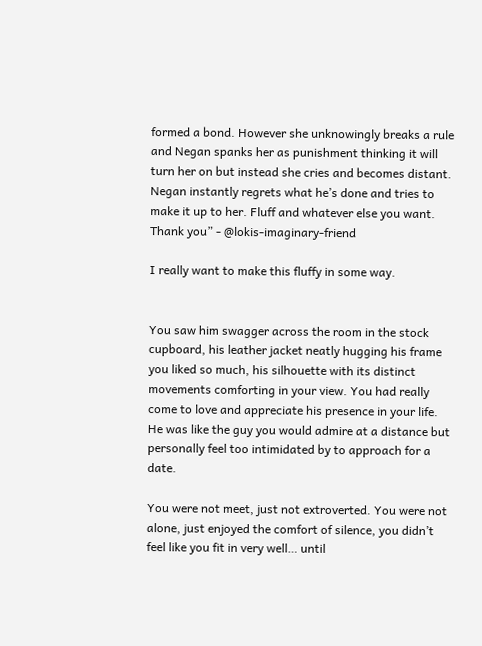formed a bond. However she unknowingly breaks a rule and Negan spanks her as punishment thinking it will turn her on but instead she cries and becomes distant. Negan instantly regrets what he’s done and tries to make it up to her. Fluff and whatever else you want. Thank you” - @lokis-imaginary-friend

I really want to make this fluffy in some way.


You saw him swagger across the room in the stock cupboard, his leather jacket neatly hugging his frame you liked so much, his silhouette with its distinct movements comforting in your view. You had really come to love and appreciate his presence in your life. He was like the guy you would admire at a distance but personally feel too intimidated by to approach for a date.

You were not meet, just not extroverted. You were not alone, just enjoyed the comfort of silence, you didn’t feel like you fit in very well… until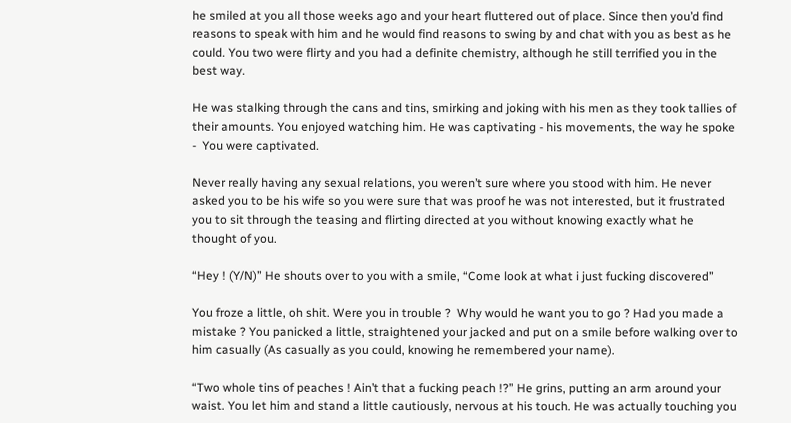he smiled at you all those weeks ago and your heart fluttered out of place. Since then you’d find reasons to speak with him and he would find reasons to swing by and chat with you as best as he could. You two were flirty and you had a definite chemistry, although he still terrified you in the best way.

He was stalking through the cans and tins, smirking and joking with his men as they took tallies of their amounts. You enjoyed watching him. He was captivating - his movements, the way he spoke -  You were captivated.

Never really having any sexual relations, you weren’t sure where you stood with him. He never asked you to be his wife so you were sure that was proof he was not interested, but it frustrated you to sit through the teasing and flirting directed at you without knowing exactly what he thought of you.

“Hey ! (Y/N)” He shouts over to you with a smile, “Come look at what i just fucking discovered”

You froze a little, oh shit. Were you in trouble ?  Why would he want you to go ? Had you made a mistake ? You panicked a little, straightened your jacked and put on a smile before walking over to him casually (As casually as you could, knowing he remembered your name).

“Two whole tins of peaches ! Ain’t that a fucking peach !?” He grins, putting an arm around your waist. You let him and stand a little cautiously, nervous at his touch. He was actually touching you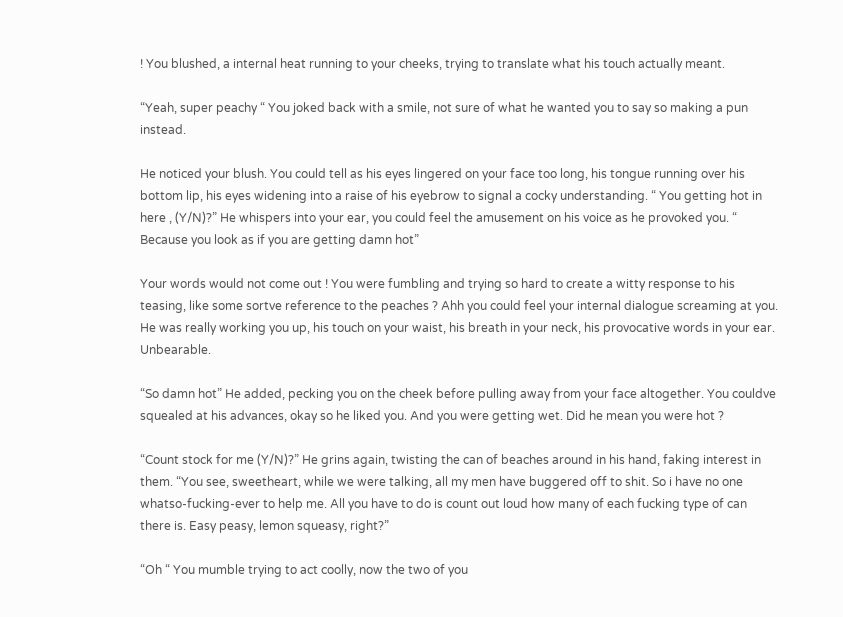! You blushed, a internal heat running to your cheeks, trying to translate what his touch actually meant.

“Yeah, super peachy “ You joked back with a smile, not sure of what he wanted you to say so making a pun instead.

He noticed your blush. You could tell as his eyes lingered on your face too long, his tongue running over his bottom lip, his eyes widening into a raise of his eyebrow to signal a cocky understanding. “ You getting hot in here , (Y/N)?” He whispers into your ear, you could feel the amusement on his voice as he provoked you. “ Because you look as if you are getting damn hot”

Your words would not come out ! You were fumbling and trying so hard to create a witty response to his teasing, like some sortve reference to the peaches ? Ahh you could feel your internal dialogue screaming at you. He was really working you up, his touch on your waist, his breath in your neck, his provocative words in your ear. Unbearable.

“So damn hot” He added, pecking you on the cheek before pulling away from your face altogether. You couldve squealed at his advances, okay so he liked you. And you were getting wet. Did he mean you were hot ?

“Count stock for me (Y/N)?” He grins again, twisting the can of beaches around in his hand, faking interest in them. “You see, sweetheart, while we were talking, all my men have buggered off to shit. So i have no one whatso-fucking-ever to help me. All you have to do is count out loud how many of each fucking type of can there is. Easy peasy, lemon squeasy, right?”

“Oh “ You mumble trying to act coolly, now the two of you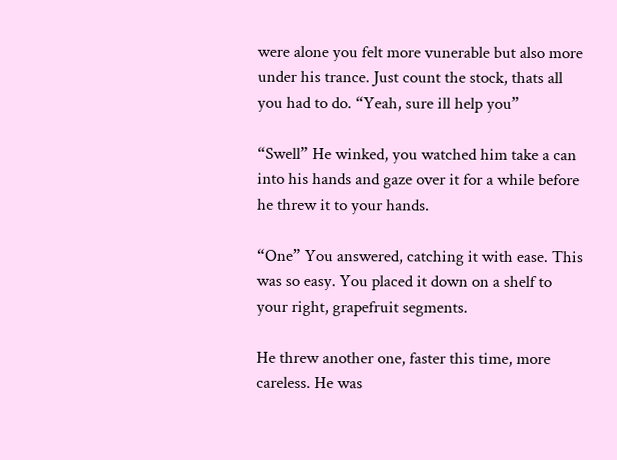were alone you felt more vunerable but also more under his trance. Just count the stock, thats all you had to do. “Yeah, sure ill help you”

“Swell” He winked, you watched him take a can into his hands and gaze over it for a while before he threw it to your hands.

“One” You answered, catching it with ease. This was so easy. You placed it down on a shelf to your right, grapefruit segments.

He threw another one, faster this time, more careless. He was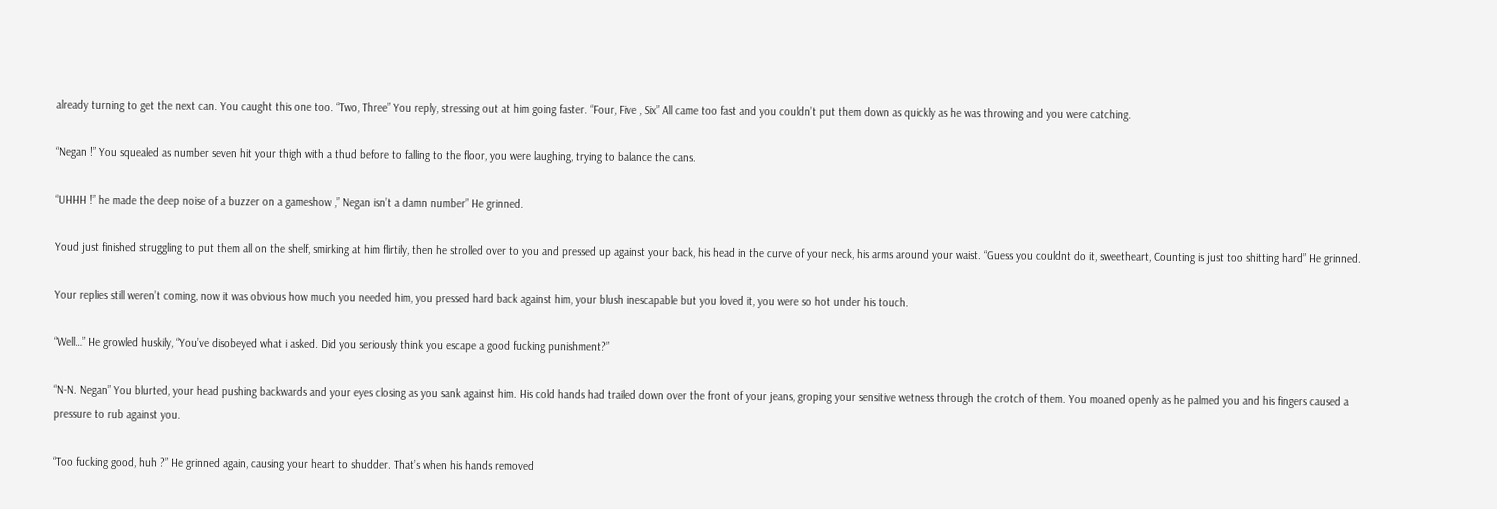already turning to get the next can. You caught this one too. “Two, Three” You reply, stressing out at him going faster. “Four, Five , Six” All came too fast and you couldn’t put them down as quickly as he was throwing and you were catching.

“Negan !” You squealed as number seven hit your thigh with a thud before to falling to the floor, you were laughing, trying to balance the cans.

“UHHH !” he made the deep noise of a buzzer on a gameshow ,” Negan isn’t a damn number” He grinned.

Youd just finished struggling to put them all on the shelf, smirking at him flirtily, then he strolled over to you and pressed up against your back, his head in the curve of your neck, his arms around your waist. “Guess you couldnt do it, sweetheart, Counting is just too shitting hard” He grinned.

Your replies still weren’t coming, now it was obvious how much you needed him, you pressed hard back against him, your blush inescapable but you loved it, you were so hot under his touch.

“Well…” He growled huskily, “You’ve disobeyed what i asked. Did you seriously think you escape a good fucking punishment?”

“N-N. Negan” You blurted, your head pushing backwards and your eyes closing as you sank against him. His cold hands had trailed down over the front of your jeans, groping your sensitive wetness through the crotch of them. You moaned openly as he palmed you and his fingers caused a pressure to rub against you.

“Too fucking good, huh ?” He grinned again, causing your heart to shudder. That’s when his hands removed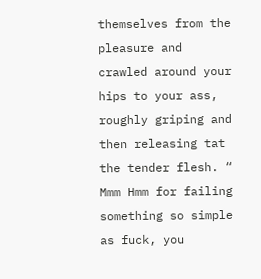themselves from the pleasure and crawled around your hips to your ass, roughly griping and then releasing tat the tender flesh. “ Mmm Hmm for failing something so simple as fuck, you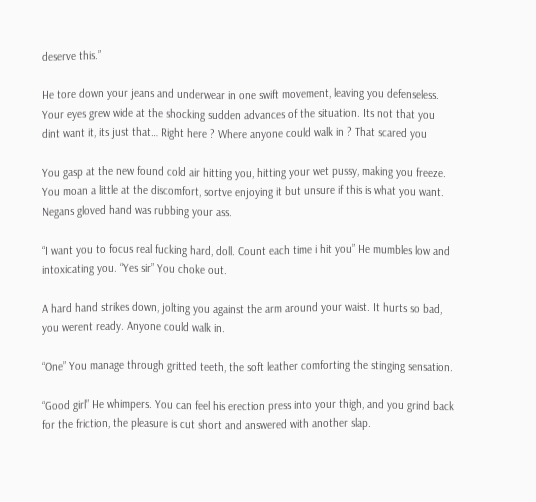deserve this.”

He tore down your jeans and underwear in one swift movement, leaving you defenseless. Your eyes grew wide at the shocking sudden advances of the situation. Its not that you dint want it, its just that… Right here ? Where anyone could walk in ? That scared you

You gasp at the new found cold air hitting you, hitting your wet pussy, making you freeze. You moan a little at the discomfort, sortve enjoying it but unsure if this is what you want. Negans gloved hand was rubbing your ass.

“I want you to focus real fucking hard, doll. Count each time i hit you” He mumbles low and intoxicating you. “Yes sir” You choke out.

A hard hand strikes down, jolting you against the arm around your waist. It hurts so bad, you werent ready. Anyone could walk in.

“One” You manage through gritted teeth, the soft leather comforting the stinging sensation.

“Good girl” He whimpers. You can feel his erection press into your thigh, and you grind back for the friction, the pleasure is cut short and answered with another slap.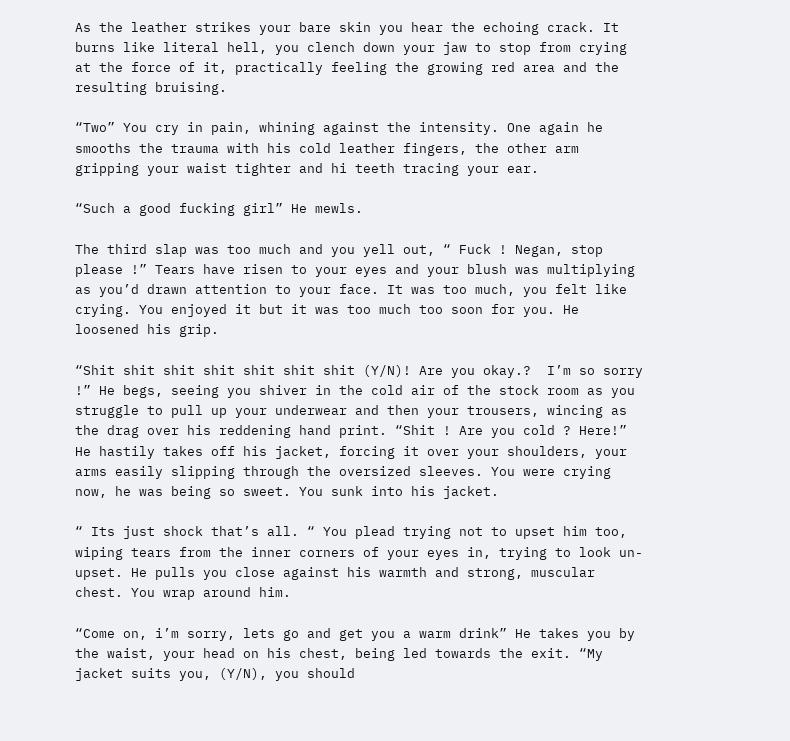As the leather strikes your bare skin you hear the echoing crack. It burns like literal hell, you clench down your jaw to stop from crying at the force of it, practically feeling the growing red area and the resulting bruising.

“Two” You cry in pain, whining against the intensity. One again he smooths the trauma with his cold leather fingers, the other arm gripping your waist tighter and hi teeth tracing your ear.

“Such a good fucking girl” He mewls.

The third slap was too much and you yell out, “ Fuck ! Negan, stop please !” Tears have risen to your eyes and your blush was multiplying as you’d drawn attention to your face. It was too much, you felt like crying. You enjoyed it but it was too much too soon for you. He loosened his grip.

“Shit shit shit shit shit shit shit (Y/N)! Are you okay.?  I’m so sorry !” He begs, seeing you shiver in the cold air of the stock room as you struggle to pull up your underwear and then your trousers, wincing as the drag over his reddening hand print. “Shit ! Are you cold ? Here!” He hastily takes off his jacket, forcing it over your shoulders, your arms easily slipping through the oversized sleeves. You were crying now, he was being so sweet. You sunk into his jacket.

“ Its just shock that’s all. “ You plead trying not to upset him too, wiping tears from the inner corners of your eyes in, trying to look un-upset. He pulls you close against his warmth and strong, muscular chest. You wrap around him.

“Come on, i’m sorry, lets go and get you a warm drink” He takes you by the waist, your head on his chest, being led towards the exit. “My jacket suits you, (Y/N), you should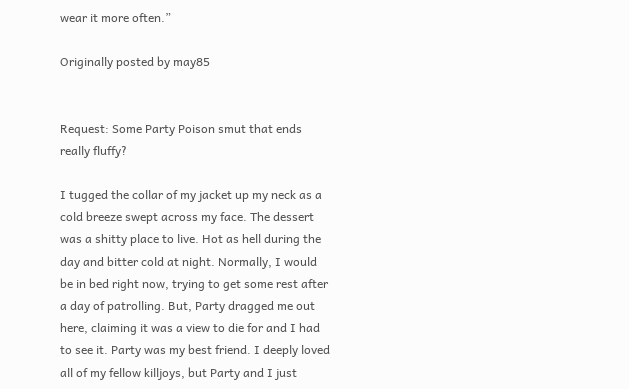wear it more often.”

Originally posted by may85


Request: Some Party Poison smut that ends really fluffy?

I tugged the collar of my jacket up my neck as a cold breeze swept across my face. The dessert was a shitty place to live. Hot as hell during the day and bitter cold at night. Normally, I would be in bed right now, trying to get some rest after a day of patrolling. But, Party dragged me out here, claiming it was a view to die for and I had to see it. Party was my best friend. I deeply loved all of my fellow killjoys, but Party and I just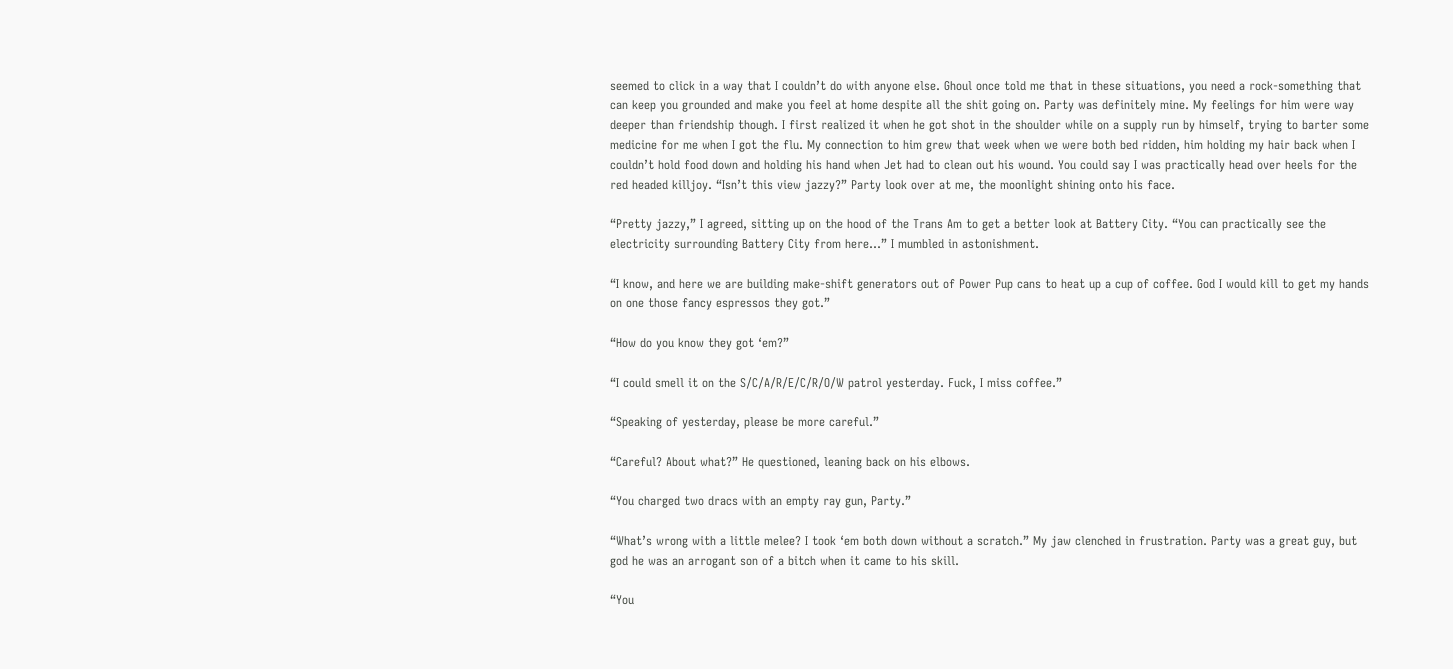seemed to click in a way that I couldn’t do with anyone else. Ghoul once told me that in these situations, you need a rock-something that can keep you grounded and make you feel at home despite all the shit going on. Party was definitely mine. My feelings for him were way deeper than friendship though. I first realized it when he got shot in the shoulder while on a supply run by himself, trying to barter some medicine for me when I got the flu. My connection to him grew that week when we were both bed ridden, him holding my hair back when I couldn’t hold food down and holding his hand when Jet had to clean out his wound. You could say I was practically head over heels for the red headed killjoy. “Isn’t this view jazzy?” Party look over at me, the moonlight shining onto his face.

“Pretty jazzy,” I agreed, sitting up on the hood of the Trans Am to get a better look at Battery City. “You can practically see the electricity surrounding Battery City from here…” I mumbled in astonishment.

“I know, and here we are building make-shift generators out of Power Pup cans to heat up a cup of coffee. God I would kill to get my hands on one those fancy espressos they got.”

“How do you know they got ‘em?”

“I could smell it on the S/C/A/R/E/C/R/O/W patrol yesterday. Fuck, I miss coffee.”

“Speaking of yesterday, please be more careful.”

“Careful? About what?” He questioned, leaning back on his elbows.

“You charged two dracs with an empty ray gun, Party.”

“What’s wrong with a little melee? I took ‘em both down without a scratch.” My jaw clenched in frustration. Party was a great guy, but god he was an arrogant son of a bitch when it came to his skill.

“You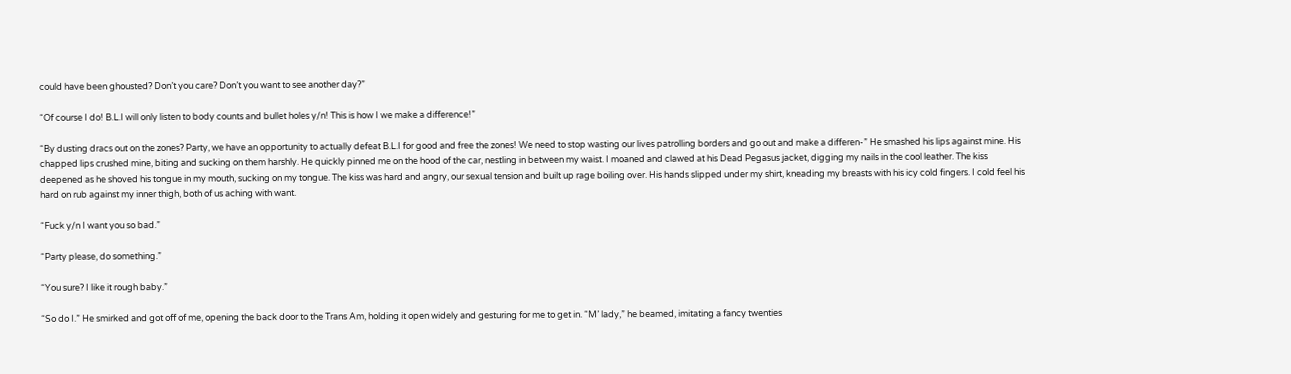could have been ghousted? Don’t you care? Don’t you want to see another day?”

“Of course I do! B.L.I will only listen to body counts and bullet holes y/n! This is how I we make a difference!”

“By dusting dracs out on the zones? Party, we have an opportunity to actually defeat B.L.I for good and free the zones! We need to stop wasting our lives patrolling borders and go out and make a differen-” He smashed his lips against mine. His chapped lips crushed mine, biting and sucking on them harshly. He quickly pinned me on the hood of the car, nestling in between my waist. I moaned and clawed at his Dead Pegasus jacket, digging my nails in the cool leather. The kiss deepened as he shoved his tongue in my mouth, sucking on my tongue. The kiss was hard and angry, our sexual tension and built up rage boiling over. His hands slipped under my shirt, kneading my breasts with his icy cold fingers. I cold feel his hard on rub against my inner thigh, both of us aching with want.

“Fuck y/n I want you so bad.”

“Party please, do something.”

“You sure? I like it rough baby.”

“So do I.” He smirked and got off of me, opening the back door to the Trans Am, holding it open widely and gesturing for me to get in. “M’ lady,” he beamed, imitating a fancy twenties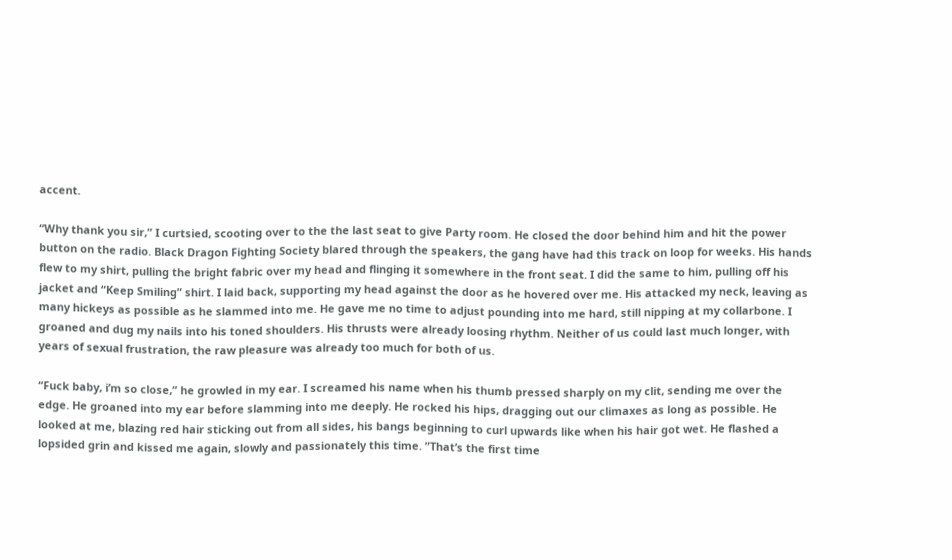accent.

“Why thank you sir,” I curtsied, scooting over to the the last seat to give Party room. He closed the door behind him and hit the power button on the radio. Black Dragon Fighting Society blared through the speakers, the gang have had this track on loop for weeks. His hands flew to my shirt, pulling the bright fabric over my head and flinging it somewhere in the front seat. I did the same to him, pulling off his jacket and “Keep Smiling” shirt. I laid back, supporting my head against the door as he hovered over me. His attacked my neck, leaving as many hickeys as possible as he slammed into me. He gave me no time to adjust pounding into me hard, still nipping at my collarbone. I groaned and dug my nails into his toned shoulders. His thrusts were already loosing rhythm. Neither of us could last much longer, with years of sexual frustration, the raw pleasure was already too much for both of us.

“Fuck baby, i’m so close,” he growled in my ear. I screamed his name when his thumb pressed sharply on my clit, sending me over the edge. He groaned into my ear before slamming into me deeply. He rocked his hips, dragging out our climaxes as long as possible. He looked at me, blazing red hair sticking out from all sides, his bangs beginning to curl upwards like when his hair got wet. He flashed a lopsided grin and kissed me again, slowly and passionately this time. ”That’s the first time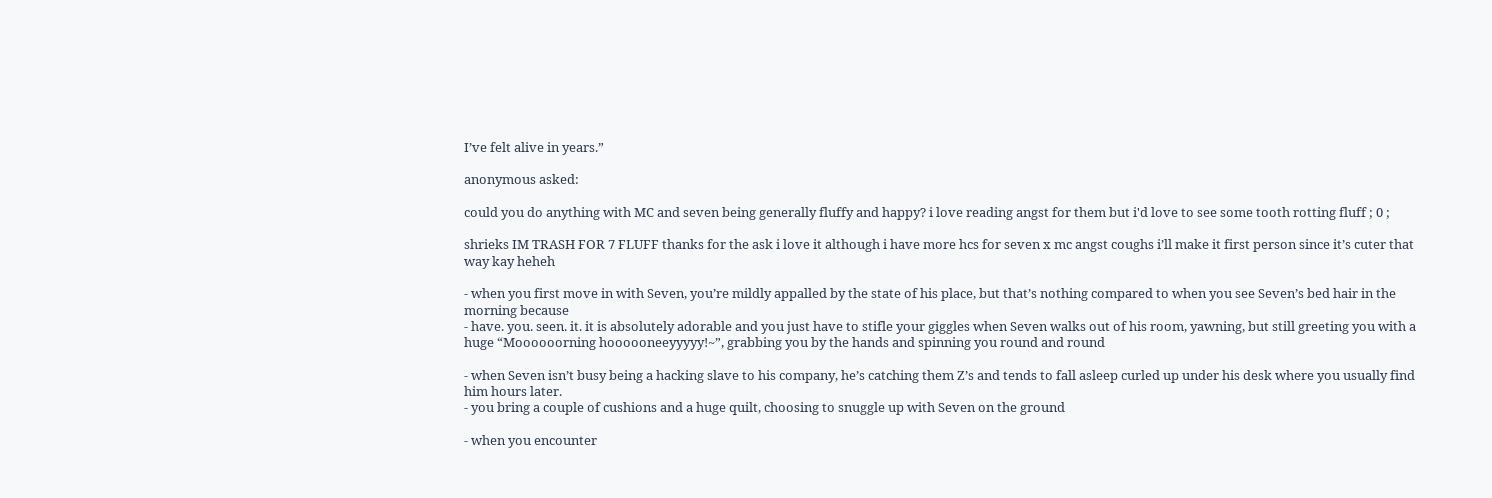I’ve felt alive in years.”

anonymous asked:

could you do anything with MC and seven being generally fluffy and happy? i love reading angst for them but i'd love to see some tooth rotting fluff ; 0 ;

shrieks IM TRASH FOR 7 FLUFF thanks for the ask i love it although i have more hcs for seven x mc angst coughs i’ll make it first person since it’s cuter that way kay heheh

- when you first move in with Seven, you’re mildly appalled by the state of his place, but that’s nothing compared to when you see Seven’s bed hair in the morning because
- have. you. seen. it. it is absolutely adorable and you just have to stifle your giggles when Seven walks out of his room, yawning, but still greeting you with a huge “Moooooorning hoooooneeyyyyy!~”, grabbing you by the hands and spinning you round and round

- when Seven isn’t busy being a hacking slave to his company, he’s catching them Z’s and tends to fall asleep curled up under his desk where you usually find him hours later.
- you bring a couple of cushions and a huge quilt, choosing to snuggle up with Seven on the ground

- when you encounter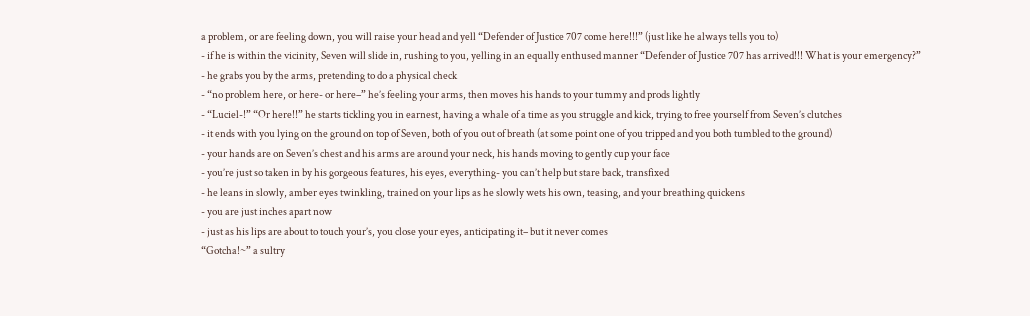a problem, or are feeling down, you will raise your head and yell “Defender of Justice 707 come here!!!” (just like he always tells you to)
- if he is within the vicinity, Seven will slide in, rushing to you, yelling in an equally enthused manner “Defender of Justice 707 has arrived!!! What is your emergency?”
- he grabs you by the arms, pretending to do a physical check
- “no problem here, or here- or here–” he’s feeling your arms, then moves his hands to your tummy and prods lightly
- “Luciel-!” “Or here!!” he starts tickling you in earnest, having a whale of a time as you struggle and kick, trying to free yourself from Seven’s clutches
- it ends with you lying on the ground on top of Seven, both of you out of breath (at some point one of you tripped and you both tumbled to the ground)
- your hands are on Seven’s chest and his arms are around your neck, his hands moving to gently cup your face
- you’re just so taken in by his gorgeous features, his eyes, everything- you can’t help but stare back, transfixed
- he leans in slowly, amber eyes twinkling, trained on your lips as he slowly wets his own, teasing, and your breathing quickens
- you are just inches apart now
- just as his lips are about to touch your’s, you close your eyes, anticipating it– but it never comes
“Gotcha!~” a sultry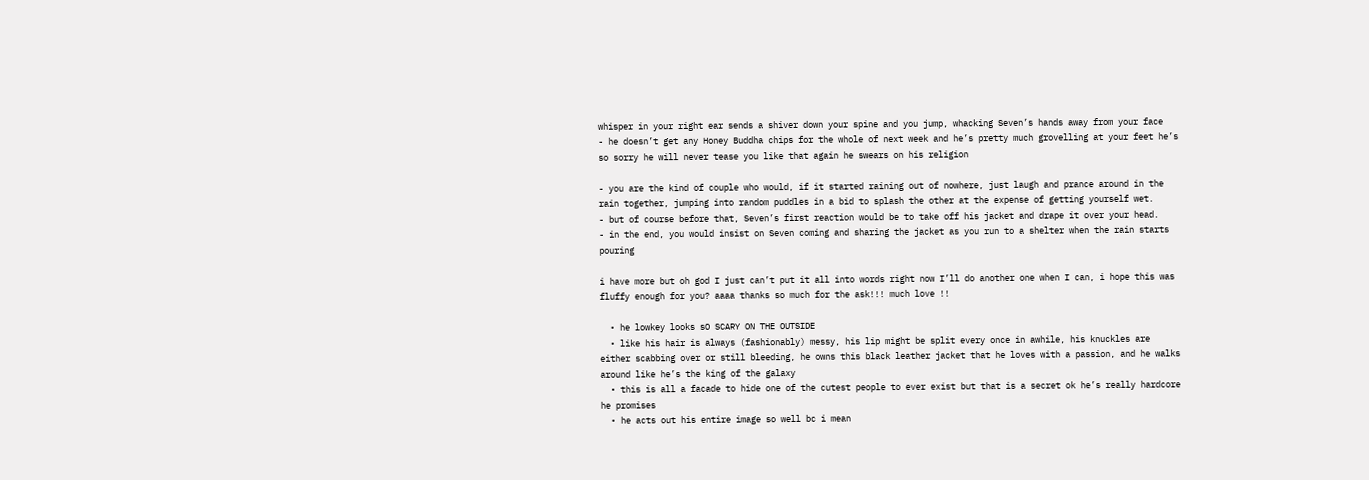whisper in your right ear sends a shiver down your spine and you jump, whacking Seven’s hands away from your face
- he doesn’t get any Honey Buddha chips for the whole of next week and he’s pretty much grovelling at your feet he’s so sorry he will never tease you like that again he swears on his religion

- you are the kind of couple who would, if it started raining out of nowhere, just laugh and prance around in the rain together, jumping into random puddles in a bid to splash the other at the expense of getting yourself wet.
- but of course before that, Seven’s first reaction would be to take off his jacket and drape it over your head.
- in the end, you would insist on Seven coming and sharing the jacket as you run to a shelter when the rain starts pouring

i have more but oh god I just can’t put it all into words right now I’ll do another one when I can, i hope this was fluffy enough for you? aaaa thanks so much for the ask!!! much love !!

  • he lowkey looks sO SCARY ON THE OUTSIDE
  • like his hair is always (fashionably) messy, his lip might be split every once in awhile, his knuckles are either scabbing over or still bleeding, he owns this black leather jacket that he loves with a passion, and he walks around like he’s the king of the galaxy
  • this is all a facade to hide one of the cutest people to ever exist but that is a secret ok he’s really hardcore he promises
  • he acts out his entire image so well bc i mean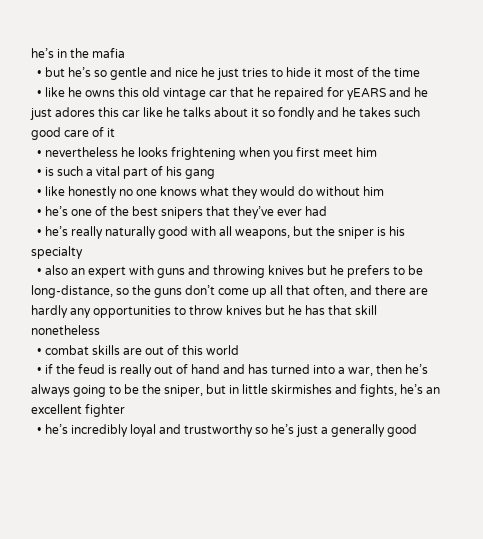he’s in the mafia
  • but he’s so gentle and nice he just tries to hide it most of the time
  • like he owns this old vintage car that he repaired for yEARS and he just adores this car like he talks about it so fondly and he takes such good care of it
  • nevertheless he looks frightening when you first meet him
  • is such a vital part of his gang
  • like honestly no one knows what they would do without him
  • he’s one of the best snipers that they’ve ever had
  • he’s really naturally good with all weapons, but the sniper is his specialty
  • also an expert with guns and throwing knives but he prefers to be long-distance, so the guns don’t come up all that often, and there are hardly any opportunities to throw knives but he has that skill nonetheless
  • combat skills are out of this world
  • if the feud is really out of hand and has turned into a war, then he’s always going to be the sniper, but in little skirmishes and fights, he’s an excellent fighter
  • he’s incredibly loyal and trustworthy so he’s just a generally good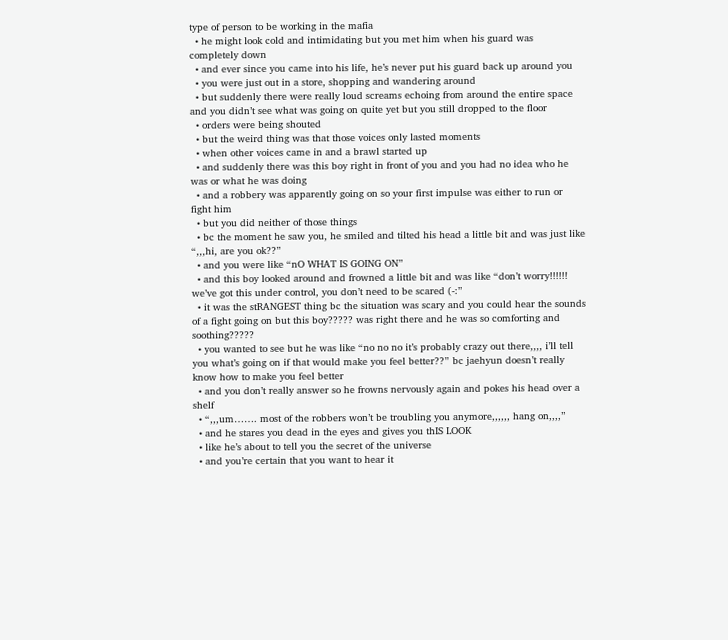type of person to be working in the mafia
  • he might look cold and intimidating but you met him when his guard was completely down
  • and ever since you came into his life, he’s never put his guard back up around you
  • you were just out in a store, shopping and wandering around
  • but suddenly there were really loud screams echoing from around the entire space and you didn’t see what was going on quite yet but you still dropped to the floor
  • orders were being shouted
  • but the weird thing was that those voices only lasted moments
  • when other voices came in and a brawl started up
  • and suddenly there was this boy right in front of you and you had no idea who he was or what he was doing
  • and a robbery was apparently going on so your first impulse was either to run or fight him
  • but you did neither of those things
  • bc the moment he saw you, he smiled and tilted his head a little bit and was just like “,,,hi, are you ok??”
  • and you were like “nO WHAT IS GOING ON”
  • and this boy looked around and frowned a little bit and was like “don’t worry!!!!!! we’ve got this under control, you don’t need to be scared (-:”
  • it was the stRANGEST thing bc the situation was scary and you could hear the sounds of a fight going on but this boy????? was right there and he was so comforting and soothing?????
  • you wanted to see but he was like “no no no it’s probably crazy out there,,,, i’ll tell you what’s going on if that would make you feel better??” bc jaehyun doesn’t really know how to make you feel better
  • and you don’t really answer so he frowns nervously again and pokes his head over a shelf
  • “,,,um……. most of the robbers won’t be troubling you anymore,,,,,, hang on,,,,”
  • and he stares you dead in the eyes and gives you thIS LOOK
  • like he’s about to tell you the secret of the universe
  • and you’re certain that you want to hear it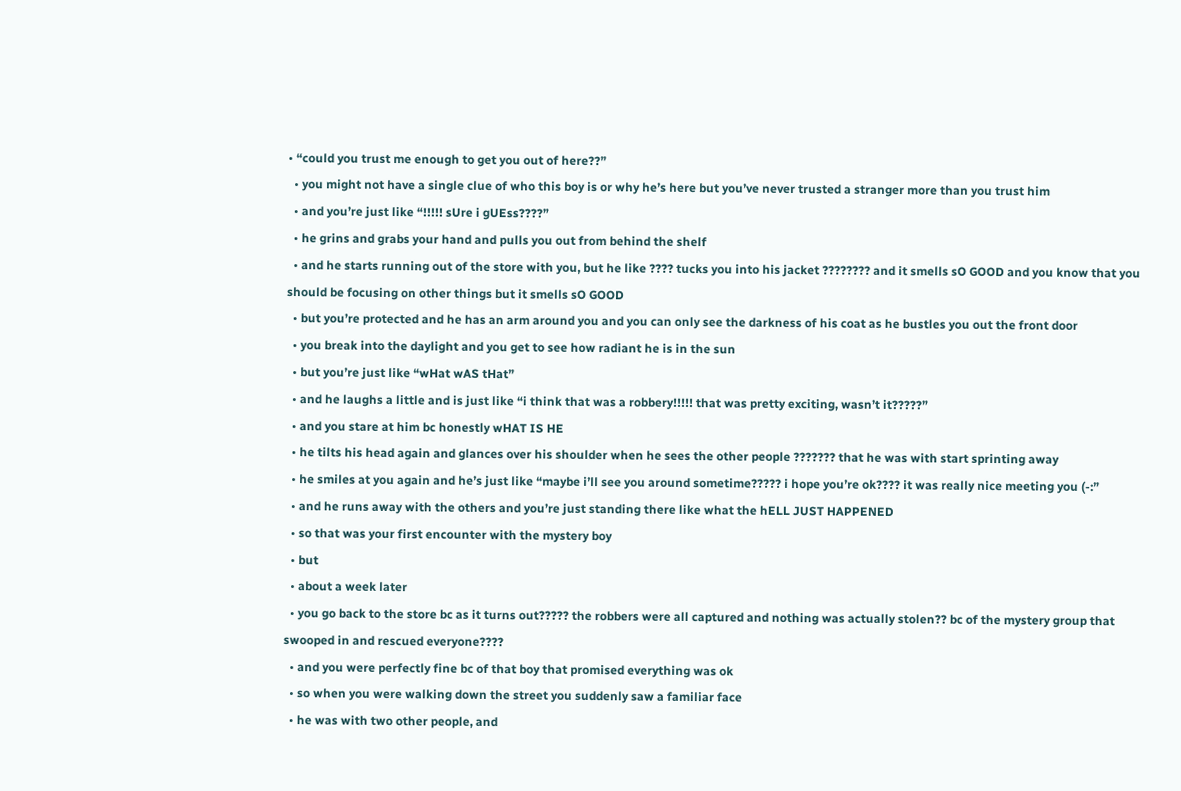• “could you trust me enough to get you out of here??”
  • you might not have a single clue of who this boy is or why he’s here but you’ve never trusted a stranger more than you trust him
  • and you’re just like “!!!!! sUre i gUEss????”
  • he grins and grabs your hand and pulls you out from behind the shelf
  • and he starts running out of the store with you, but he like ???? tucks you into his jacket ???????? and it smells sO GOOD and you know that you should be focusing on other things but it smells sO GOOD
  • but you’re protected and he has an arm around you and you can only see the darkness of his coat as he bustles you out the front door
  • you break into the daylight and you get to see how radiant he is in the sun
  • but you’re just like “wHat wAS tHat”
  • and he laughs a little and is just like “i think that was a robbery!!!!! that was pretty exciting, wasn’t it?????”
  • and you stare at him bc honestly wHAT IS HE
  • he tilts his head again and glances over his shoulder when he sees the other people ??????? that he was with start sprinting away
  • he smiles at you again and he’s just like “maybe i’ll see you around sometime????? i hope you’re ok???? it was really nice meeting you (-:”
  • and he runs away with the others and you’re just standing there like what the hELL JUST HAPPENED
  • so that was your first encounter with the mystery boy
  • but
  • about a week later
  • you go back to the store bc as it turns out????? the robbers were all captured and nothing was actually stolen?? bc of the mystery group that swooped in and rescued everyone????
  • and you were perfectly fine bc of that boy that promised everything was ok
  • so when you were walking down the street you suddenly saw a familiar face
  • he was with two other people, and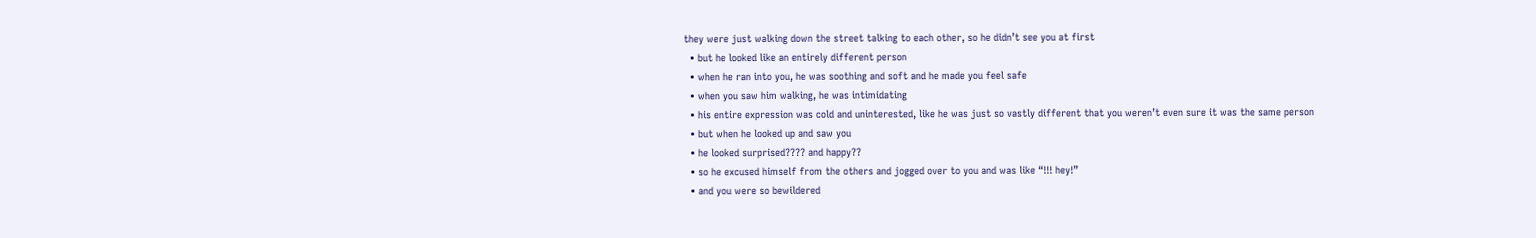they were just walking down the street talking to each other, so he didn’t see you at first
  • but he looked like an entirely different person
  • when he ran into you, he was soothing and soft and he made you feel safe
  • when you saw him walking, he was intimidating
  • his entire expression was cold and uninterested, like he was just so vastly different that you weren’t even sure it was the same person
  • but when he looked up and saw you
  • he looked surprised???? and happy??
  • so he excused himself from the others and jogged over to you and was like “!!! hey!”
  • and you were so bewildered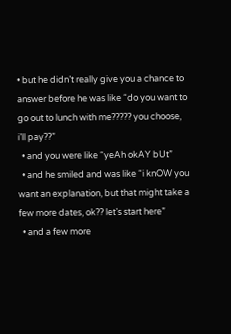• but he didn’t really give you a chance to answer before he was like “do you want to go out to lunch with me????? you choose, i’ll pay??”
  • and you were like “yeAh okAY bUt”
  • and he smiled and was like “i knOW you want an explanation, but that might take a few more dates, ok?? let’s start here”
  • and a few more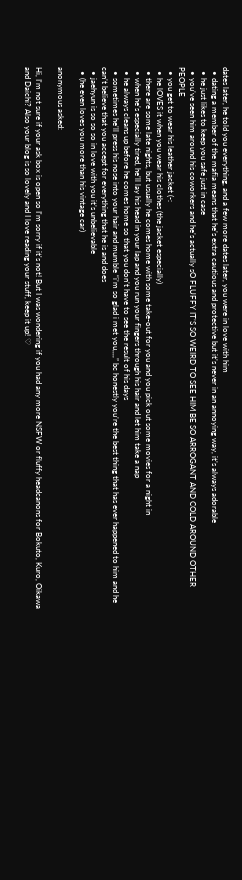dates later, he told you everything, and a few more dates later, you were in love with him
  • dating a member of the mafia means that he’s extra cautious and protective but it’s never in an annoying way, it’s always adorable
  • he just likes to keep you safe just in case
  • you’ve seen him around his coworkers and he’s actually sO FLUFFY IT’S SO WEIRD TO SEE HIM BE SO ARROGANT AND COLD AROUND OTHER PEOPLE
  • you get to wear his leather jacket (-:
  • he lOVES it when you wear his clothes (the jacket especially)
  • there are some late nights, but usually he comes home with some take-out for you and you pick out some movies for a night in
  • when he’s especially tired, he’ll lay his head in your lap and you run your fingers through his hair and let him take a nap
  • he always cleans up before he comes home so that you don’t have to see the result of his days
  • sometimes he’ll press his nose into your hair and mumble “i’m so glad i met you,,,,” bc honestly you’re the best thing that has ever happened to him and he can’t believe that you accept for everything that he is and does
  • jaehyun is so so so in love with you it’s unbelievable
  • (he even loves you more than his vintage car)

anonymous asked:

Hi, I'm not sure if your ask box is open so I'm sorry if it's not! But I was wondering if you had any more NSFW or fluffy headcanons for Bokuto, Kuro, Oikawa and Daichi? Also your blog is so lovely and I love reading your stuff, keep it up! ♡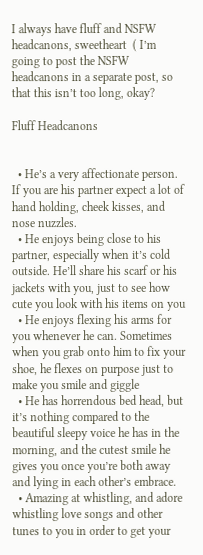I always have fluff and NSFW headcanons, sweetheart  ( I’m going to post the NSFW headcanons in a separate post, so that this isn’t too long, okay?

Fluff Headcanons


  • He’s a very affectionate person. If you are his partner expect a lot of hand holding, cheek kisses, and nose nuzzles.
  • He enjoys being close to his partner, especially when it’s cold outside. He’ll share his scarf or his jackets with you, just to see how cute you look with his items on you
  • He enjoys flexing his arms for you whenever he can. Sometimes when you grab onto him to fix your shoe, he flexes on purpose just to make you smile and giggle
  • He has horrendous bed head, but it’s nothing compared to the beautiful sleepy voice he has in the morning, and the cutest smile he gives you once you’re both away and lying in each other’s embrace.
  • Amazing at whistling, and adore whistling love songs and other tunes to you in order to get your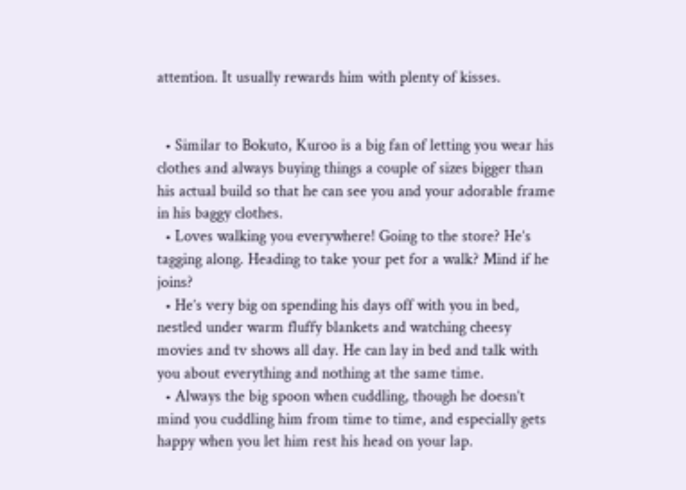attention. It usually rewards him with plenty of kisses.


  • Similar to Bokuto, Kuroo is a big fan of letting you wear his clothes and always buying things a couple of sizes bigger than his actual build so that he can see you and your adorable frame in his baggy clothes.
  • Loves walking you everywhere! Going to the store? He’s tagging along. Heading to take your pet for a walk? Mind if he joins?
  • He’s very big on spending his days off with you in bed, nestled under warm fluffy blankets and watching cheesy movies and tv shows all day. He can lay in bed and talk with you about everything and nothing at the same time.
  • Always the big spoon when cuddling, though he doesn’t mind you cuddling him from time to time, and especially gets happy when you let him rest his head on your lap.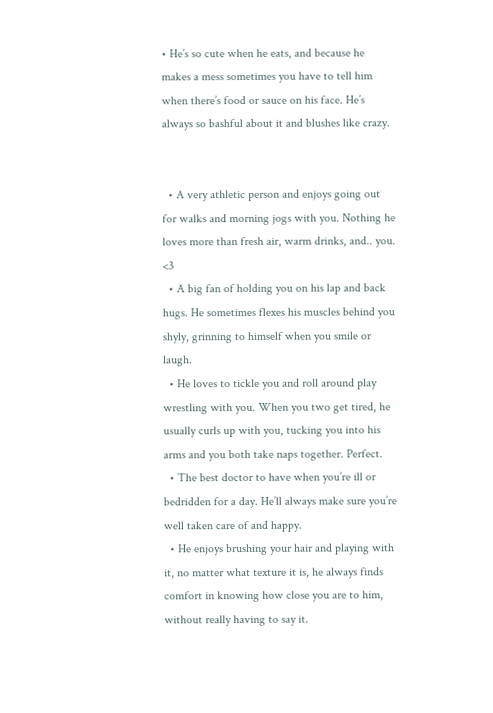• He’s so cute when he eats, and because he makes a mess sometimes you have to tell him when there’s food or sauce on his face. He’s always so bashful about it and blushes like crazy.


  • A very athletic person and enjoys going out for walks and morning jogs with you. Nothing he loves more than fresh air, warm drinks, and.. you. <3
  • A big fan of holding you on his lap and back hugs. He sometimes flexes his muscles behind you shyly, grinning to himself when you smile or laugh.
  • He loves to tickle you and roll around play wrestling with you. When you two get tired, he usually curls up with you, tucking you into his arms and you both take naps together. Perfect.
  • The best doctor to have when you’re ill or bedridden for a day. He’ll always make sure you’re well taken care of and happy.
  • He enjoys brushing your hair and playing with it, no matter what texture it is, he always finds comfort in knowing how close you are to him, without really having to say it.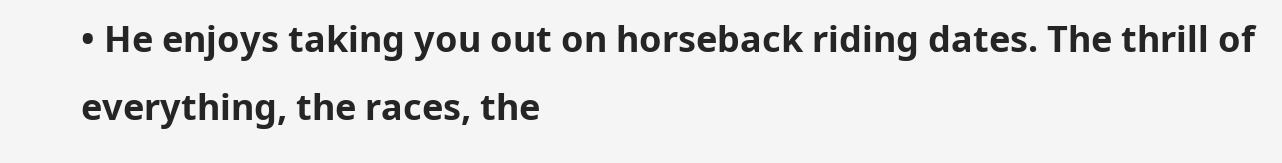• He enjoys taking you out on horseback riding dates. The thrill of everything, the races, the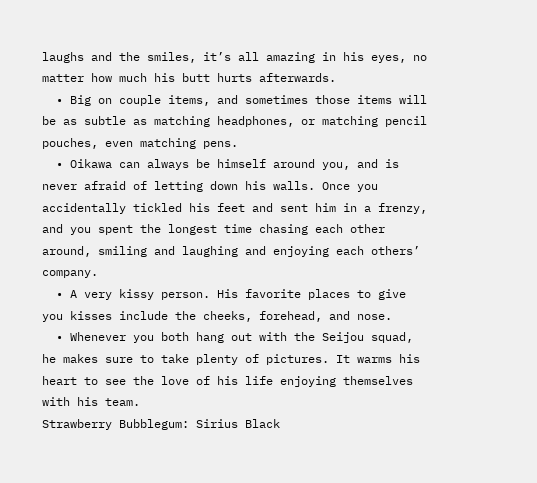laughs and the smiles, it’s all amazing in his eyes, no matter how much his butt hurts afterwards.
  • Big on couple items, and sometimes those items will be as subtle as matching headphones, or matching pencil pouches, even matching pens.
  • Oikawa can always be himself around you, and is never afraid of letting down his walls. Once you accidentally tickled his feet and sent him in a frenzy, and you spent the longest time chasing each other around, smiling and laughing and enjoying each others’ company.
  • A very kissy person. His favorite places to give you kisses include the cheeks, forehead, and nose.
  • Whenever you both hang out with the Seijou squad, he makes sure to take plenty of pictures. It warms his heart to see the love of his life enjoying themselves with his team.
Strawberry Bubblegum: Sirius Black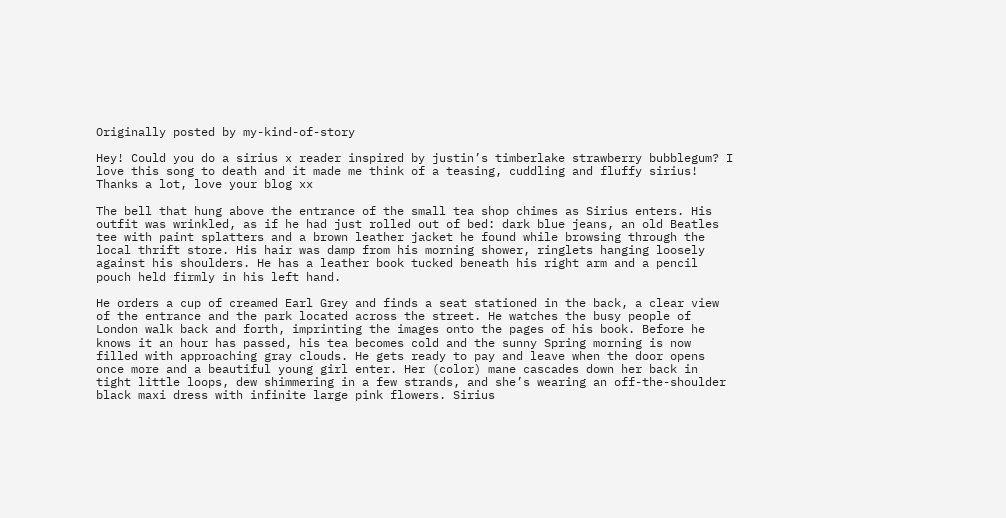Originally posted by my-kind-of-story

Hey! Could you do a sirius x reader inspired by justin’s timberlake strawberry bubblegum? I love this song to death and it made me think of a teasing, cuddling and fluffy sirius! Thanks a lot, love your blog xx

The bell that hung above the entrance of the small tea shop chimes as Sirius enters. His outfit was wrinkled, as if he had just rolled out of bed: dark blue jeans, an old Beatles tee with paint splatters and a brown leather jacket he found while browsing through the local thrift store. His hair was damp from his morning shower, ringlets hanging loosely against his shoulders. He has a leather book tucked beneath his right arm and a pencil pouch held firmly in his left hand.

He orders a cup of creamed Earl Grey and finds a seat stationed in the back, a clear view of the entrance and the park located across the street. He watches the busy people of London walk back and forth, imprinting the images onto the pages of his book. Before he knows it an hour has passed, his tea becomes cold and the sunny Spring morning is now filled with approaching gray clouds. He gets ready to pay and leave when the door opens once more and a beautiful young girl enter. Her (color) mane cascades down her back in tight little loops, dew shimmering in a few strands, and she’s wearing an off-the-shoulder black maxi dress with infinite large pink flowers. Sirius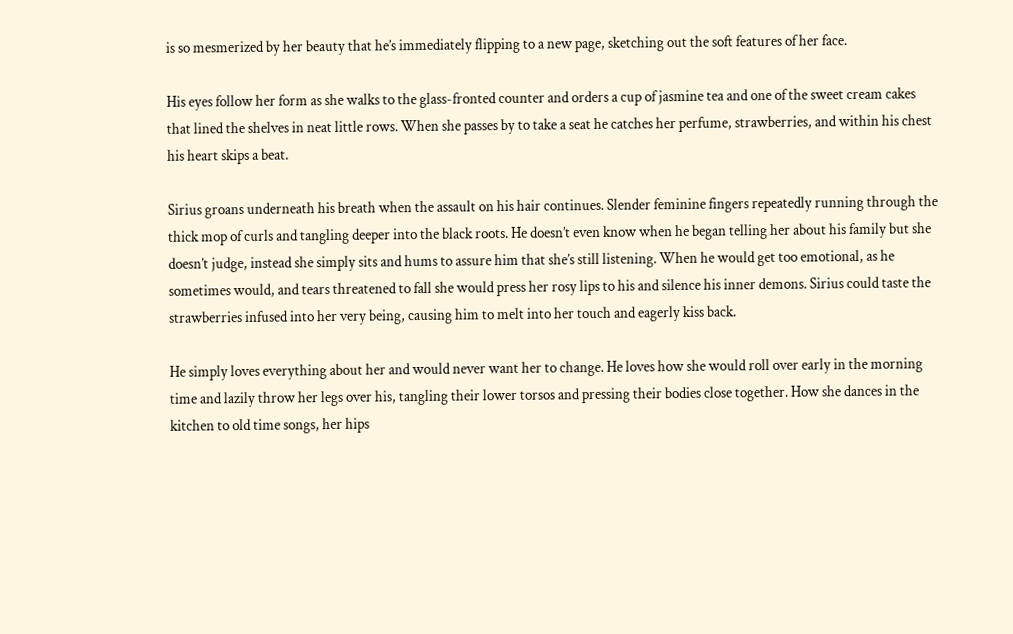is so mesmerized by her beauty that he’s immediately flipping to a new page, sketching out the soft features of her face.

His eyes follow her form as she walks to the glass-fronted counter and orders a cup of jasmine tea and one of the sweet cream cakes that lined the shelves in neat little rows. When she passes by to take a seat he catches her perfume, strawberries, and within his chest his heart skips a beat.

Sirius groans underneath his breath when the assault on his hair continues. Slender feminine fingers repeatedly running through the thick mop of curls and tangling deeper into the black roots. He doesn’t even know when he began telling her about his family but she doesn’t judge, instead she simply sits and hums to assure him that she’s still listening. When he would get too emotional, as he sometimes would, and tears threatened to fall she would press her rosy lips to his and silence his inner demons. Sirius could taste the strawberries infused into her very being, causing him to melt into her touch and eagerly kiss back.

He simply loves everything about her and would never want her to change. He loves how she would roll over early in the morning time and lazily throw her legs over his, tangling their lower torsos and pressing their bodies close together. How she dances in the kitchen to old time songs, her hips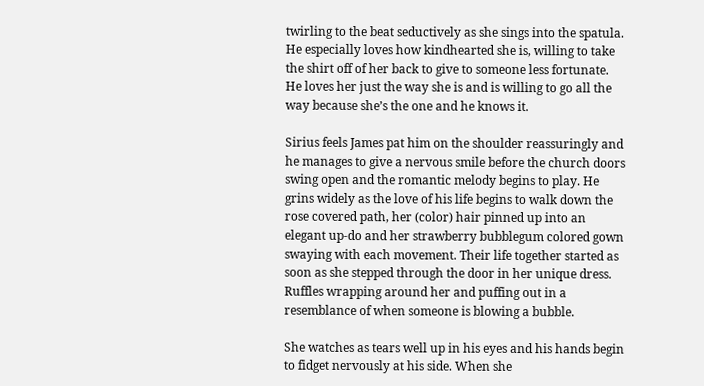twirling to the beat seductively as she sings into the spatula. He especially loves how kindhearted she is, willing to take the shirt off of her back to give to someone less fortunate. He loves her just the way she is and is willing to go all the way because she’s the one and he knows it.

Sirius feels James pat him on the shoulder reassuringly and he manages to give a nervous smile before the church doors swing open and the romantic melody begins to play. He grins widely as the love of his life begins to walk down the rose covered path, her (color) hair pinned up into an elegant up-do and her strawberry bubblegum colored gown swaying with each movement. Their life together started as soon as she stepped through the door in her unique dress. Ruffles wrapping around her and puffing out in a resemblance of when someone is blowing a bubble.

She watches as tears well up in his eyes and his hands begin to fidget nervously at his side. When she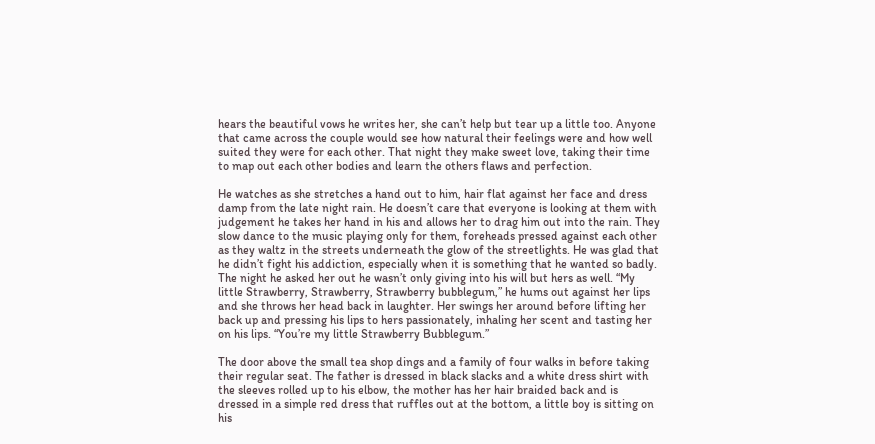hears the beautiful vows he writes her, she can’t help but tear up a little too. Anyone that came across the couple would see how natural their feelings were and how well suited they were for each other. That night they make sweet love, taking their time to map out each other bodies and learn the others flaws and perfection.

He watches as she stretches a hand out to him, hair flat against her face and dress damp from the late night rain. He doesn’t care that everyone is looking at them with judgement he takes her hand in his and allows her to drag him out into the rain. They slow dance to the music playing only for them, foreheads pressed against each other as they waltz in the streets underneath the glow of the streetlights. He was glad that he didn’t fight his addiction, especially when it is something that he wanted so badly. The night he asked her out he wasn’t only giving into his will but hers as well. “My little Strawberry, Strawberry, Strawberry bubblegum,” he hums out against her lips and she throws her head back in laughter. Her swings her around before lifting her back up and pressing his lips to hers passionately, inhaling her scent and tasting her on his lips. “You’re my little Strawberry Bubblegum.”

The door above the small tea shop dings and a family of four walks in before taking their regular seat. The father is dressed in black slacks and a white dress shirt with the sleeves rolled up to his elbow, the mother has her hair braided back and is dressed in a simple red dress that ruffles out at the bottom, a little boy is sitting on his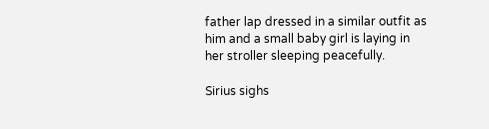father lap dressed in a similar outfit as him and a small baby girl is laying in her stroller sleeping peacefully.

Sirius sighs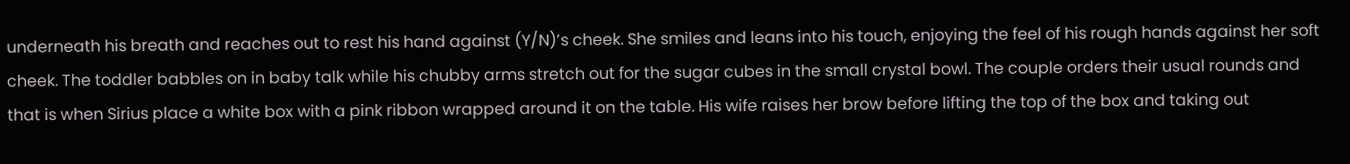underneath his breath and reaches out to rest his hand against (Y/N)’s cheek. She smiles and leans into his touch, enjoying the feel of his rough hands against her soft cheek. The toddler babbles on in baby talk while his chubby arms stretch out for the sugar cubes in the small crystal bowl. The couple orders their usual rounds and that is when Sirius place a white box with a pink ribbon wrapped around it on the table. His wife raises her brow before lifting the top of the box and taking out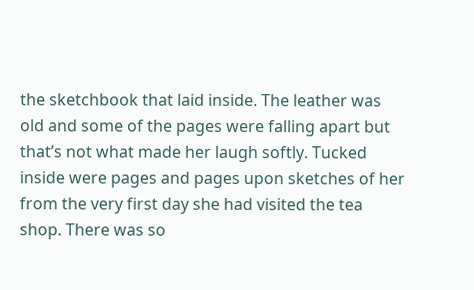the sketchbook that laid inside. The leather was old and some of the pages were falling apart but that’s not what made her laugh softly. Tucked inside were pages and pages upon sketches of her from the very first day she had visited the tea shop. There was so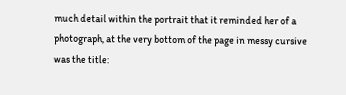much detail within the portrait that it reminded her of a photograph, at the very bottom of the page in messy cursive was the title: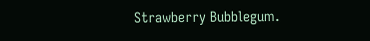Strawberry Bubblegum.